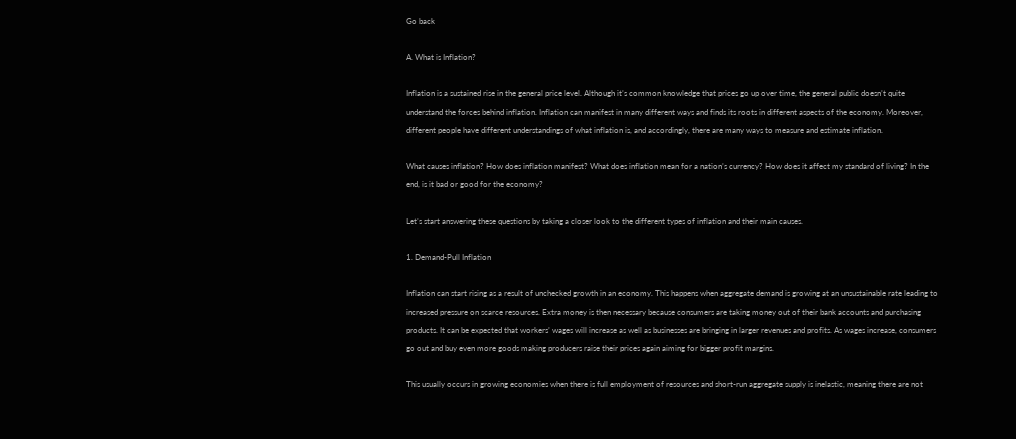Go back

A. What is Inflation?

Inflation is a sustained rise in the general price level. Although it’s common knowledge that prices go up over time, the general public doesn’t quite understand the forces behind inflation. Inflation can manifest in many different ways and finds its roots in different aspects of the economy. Moreover, different people have different understandings of what inflation is, and accordingly, there are many ways to measure and estimate inflation.

What causes inflation? How does inflation manifest? What does inflation mean for a nation’s currency? How does it affect my standard of living? In the end, is it bad or good for the economy?

Let’s start answering these questions by taking a closer look to the different types of inflation and their main causes.

1. Demand-Pull Inflation

Inflation can start rising as a result of unchecked growth in an economy. This happens when aggregate demand is growing at an unsustainable rate leading to increased pressure on scarce resources. Extra money is then necessary because consumers are taking money out of their bank accounts and purchasing products. It can be expected that workers’ wages will increase as well as businesses are bringing in larger revenues and profits. As wages increase, consumers go out and buy even more goods making producers raise their prices again aiming for bigger profit margins.

This usually occurs in growing economies when there is full employment of resources and short-run aggregate supply is inelastic, meaning there are not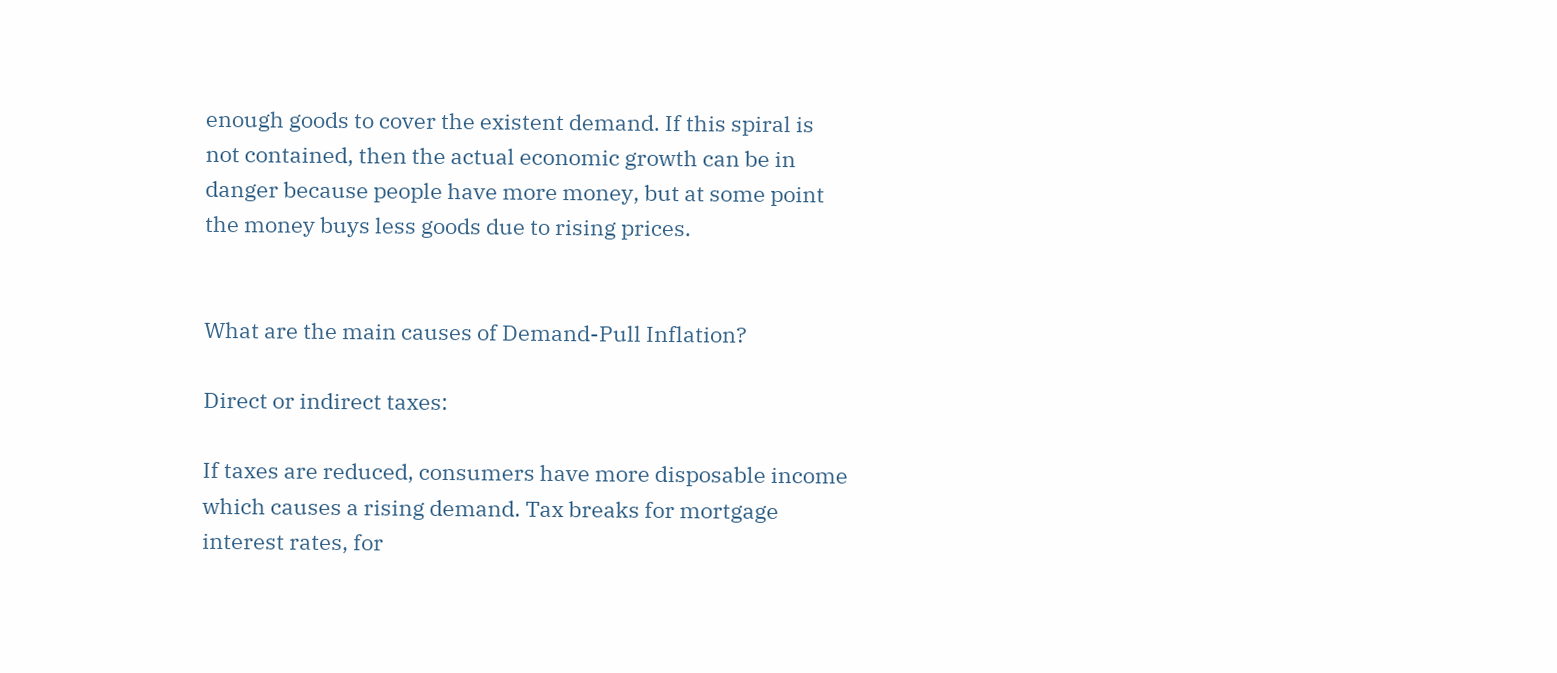enough goods to cover the existent demand. If this spiral is not contained, then the actual economic growth can be in danger because people have more money, but at some point the money buys less goods due to rising prices.


What are the main causes of Demand-Pull Inflation?

Direct or indirect taxes:

If taxes are reduced, consumers have more disposable income which causes a rising demand. Tax breaks for mortgage interest rates, for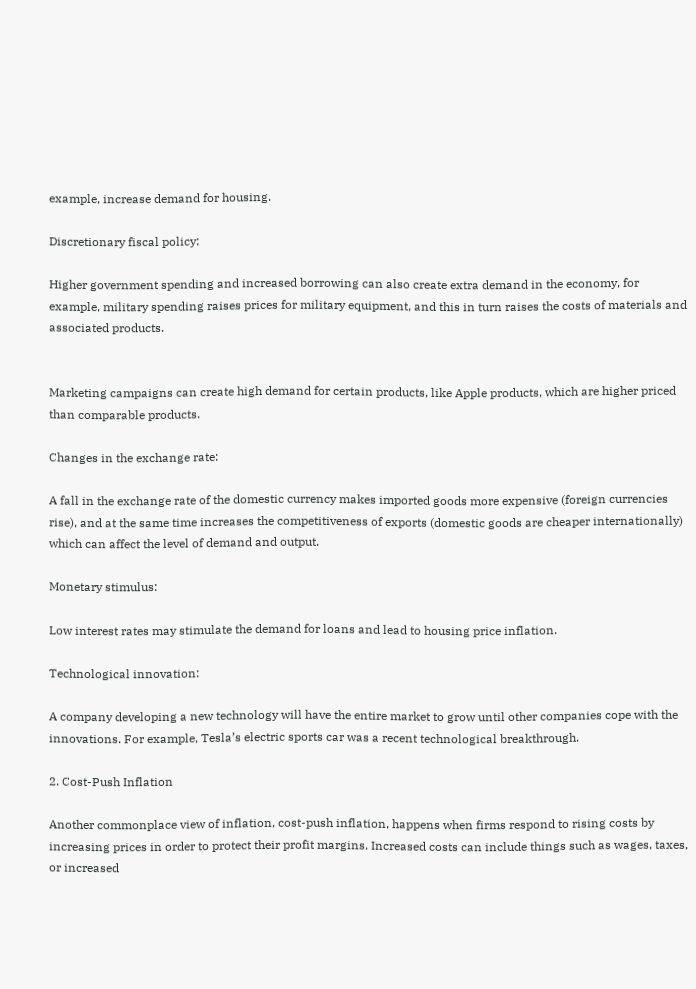example, increase demand for housing.

Discretionary fiscal policy:

Higher government spending and increased borrowing can also create extra demand in the economy, for example, military spending raises prices for military equipment, and this in turn raises the costs of materials and associated products.


Marketing campaigns can create high demand for certain products, like Apple products, which are higher priced than comparable products.

Changes in the exchange rate:

A fall in the exchange rate of the domestic currency makes imported goods more expensive (foreign currencies rise), and at the same time increases the competitiveness of exports (domestic goods are cheaper internationally) which can affect the level of demand and output.

Monetary stimulus:

Low interest rates may stimulate the demand for loans and lead to housing price inflation.

Technological innovation:

A company developing a new technology will have the entire market to grow until other companies cope with the innovations. For example, Tesla’s electric sports car was a recent technological breakthrough.

2. Cost-Push Inflation

Another commonplace view of inflation, cost-push inflation, happens when firms respond to rising costs by increasing prices in order to protect their profit margins. Increased costs can include things such as wages, taxes, or increased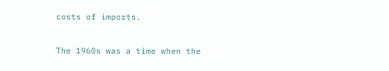costs of imports.

The 1960s was a time when the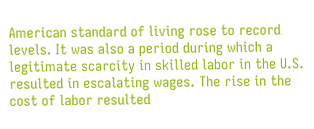American standard of living rose to record levels. It was also a period during which a legitimate scarcity in skilled labor in the U.S. resulted in escalating wages. The rise in the cost of labor resulted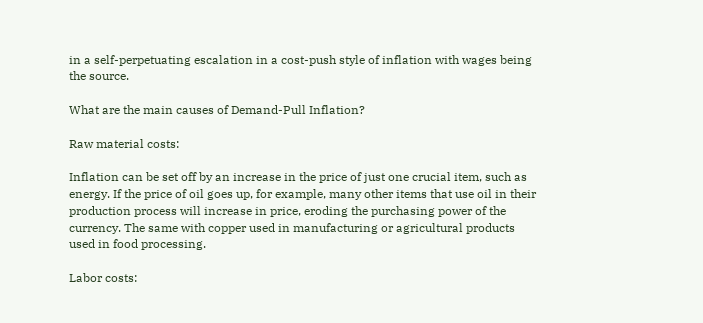in a self-perpetuating escalation in a cost-push style of inflation with wages being the source.

What are the main causes of Demand-Pull Inflation?

Raw material costs:

Inflation can be set off by an increase in the price of just one crucial item, such as energy. If the price of oil goes up, for example, many other items that use oil in their production process will increase in price, eroding the purchasing power of the currency. The same with copper used in manufacturing or agricultural products used in food processing.

Labor costs: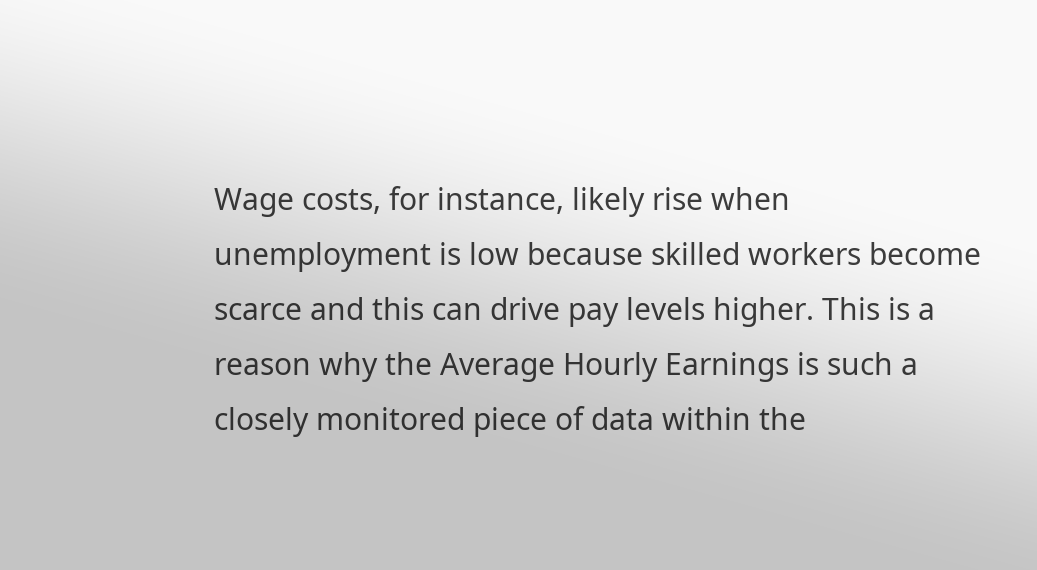Wage costs, for instance, likely rise when unemployment is low because skilled workers become scarce and this can drive pay levels higher. This is a reason why the Average Hourly Earnings is such a closely monitored piece of data within the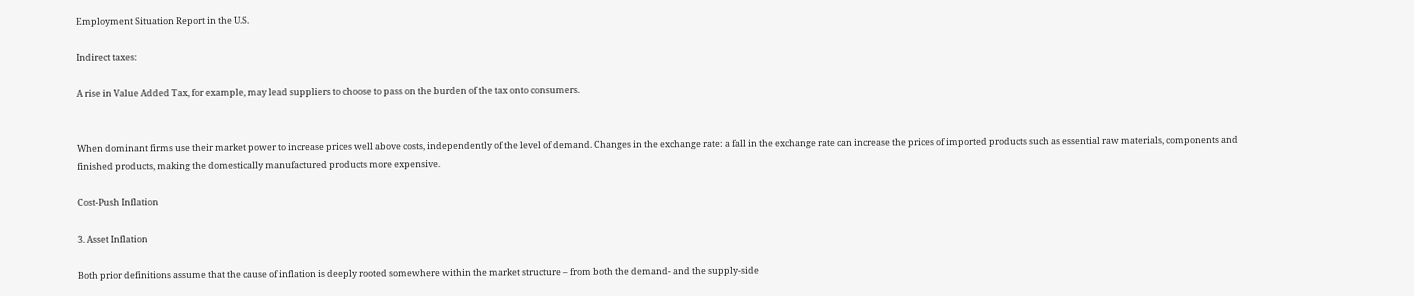Employment Situation Report in the U.S.

Indirect taxes:

A rise in Value Added Tax, for example, may lead suppliers to choose to pass on the burden of the tax onto consumers.


When dominant firms use their market power to increase prices well above costs, independently of the level of demand. Changes in the exchange rate: a fall in the exchange rate can increase the prices of imported products such as essential raw materials, components and finished products, making the domestically manufactured products more expensive.

Cost-Push Inflation

3. Asset Inflation

Both prior definitions assume that the cause of inflation is deeply rooted somewhere within the market structure – from both the demand- and the supply-side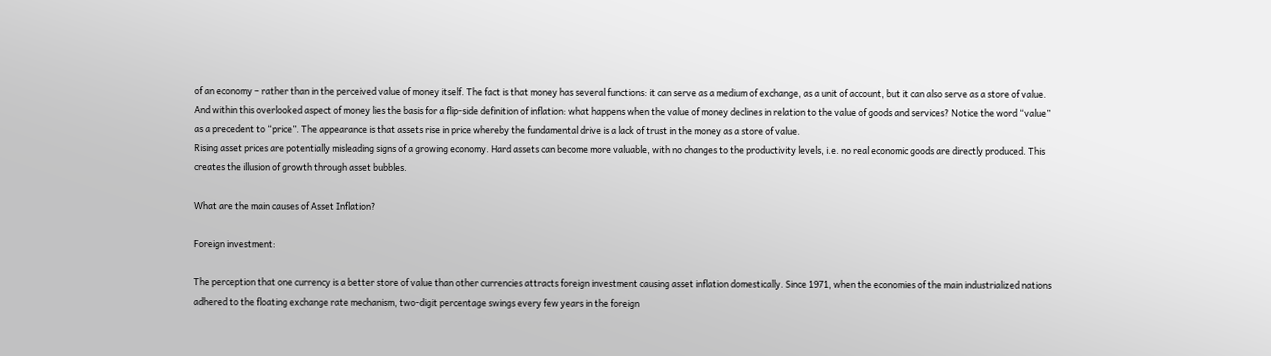of an economy – rather than in the perceived value of money itself. The fact is that money has several functions: it can serve as a medium of exchange, as a unit of account, but it can also serve as a store of value. And within this overlooked aspect of money lies the basis for a flip-side definition of inflation: what happens when the value of money declines in relation to the value of goods and services? Notice the word “value” as a precedent to “price”. The appearance is that assets rise in price whereby the fundamental drive is a lack of trust in the money as a store of value.
Rising asset prices are potentially misleading signs of a growing economy. Hard assets can become more valuable, with no changes to the productivity levels, i.e. no real economic goods are directly produced. This creates the illusion of growth through asset bubbles.

What are the main causes of Asset Inflation?

Foreign investment:

The perception that one currency is a better store of value than other currencies attracts foreign investment causing asset inflation domestically. Since 1971, when the economies of the main industrialized nations adhered to the floating exchange rate mechanism, two-digit percentage swings every few years in the foreign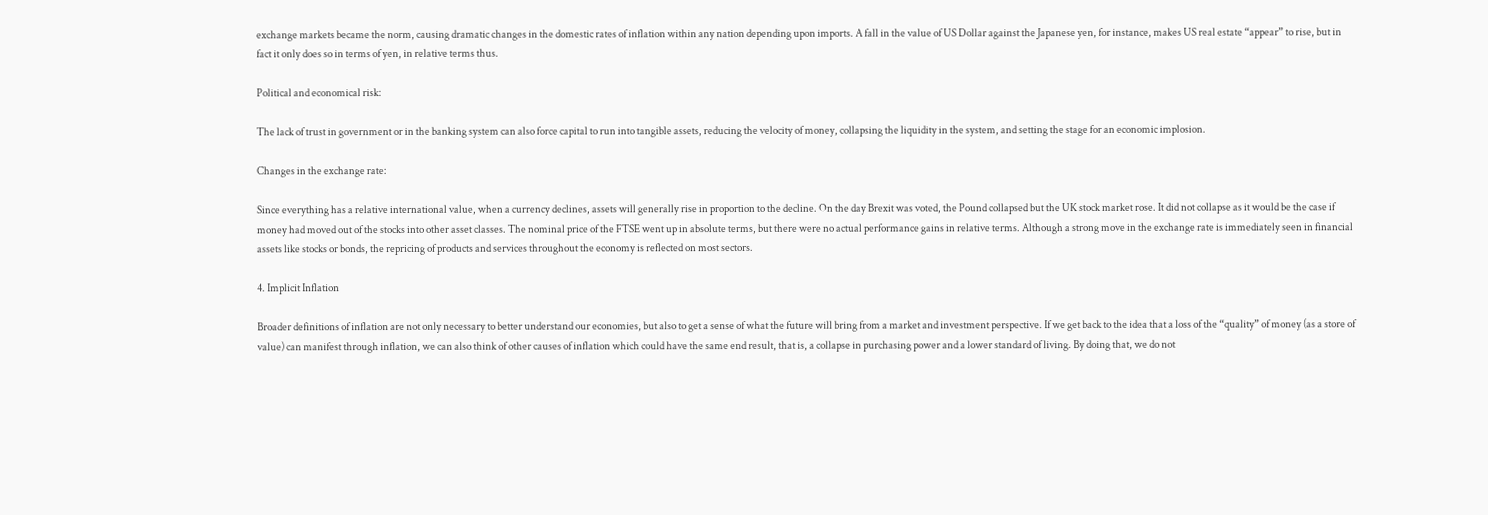exchange markets became the norm, causing dramatic changes in the domestic rates of inflation within any nation depending upon imports. A fall in the value of US Dollar against the Japanese yen, for instance, makes US real estate “appear” to rise, but in fact it only does so in terms of yen, in relative terms thus.

Political and economical risk:

The lack of trust in government or in the banking system can also force capital to run into tangible assets, reducing the velocity of money, collapsing the liquidity in the system, and setting the stage for an economic implosion.

Changes in the exchange rate:

Since everything has a relative international value, when a currency declines, assets will generally rise in proportion to the decline. On the day Brexit was voted, the Pound collapsed but the UK stock market rose. It did not collapse as it would be the case if money had moved out of the stocks into other asset classes. The nominal price of the FTSE went up in absolute terms, but there were no actual performance gains in relative terms. Although a strong move in the exchange rate is immediately seen in financial assets like stocks or bonds, the repricing of products and services throughout the economy is reflected on most sectors.

4. Implicit Inflation

Broader definitions of inflation are not only necessary to better understand our economies, but also to get a sense of what the future will bring from a market and investment perspective. If we get back to the idea that a loss of the “quality” of money (as a store of value) can manifest through inflation, we can also think of other causes of inflation which could have the same end result, that is, a collapse in purchasing power and a lower standard of living. By doing that, we do not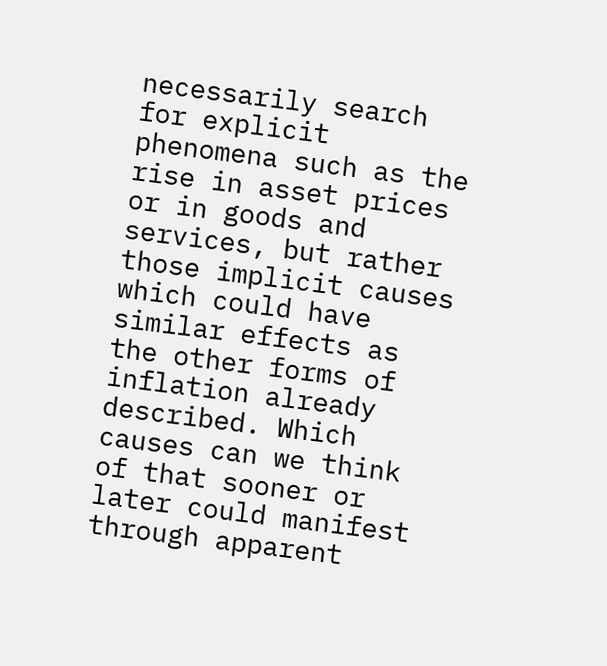necessarily search for explicit phenomena such as the rise in asset prices or in goods and services, but rather those implicit causes which could have similar effects as the other forms of inflation already described. Which causes can we think of that sooner or later could manifest through apparent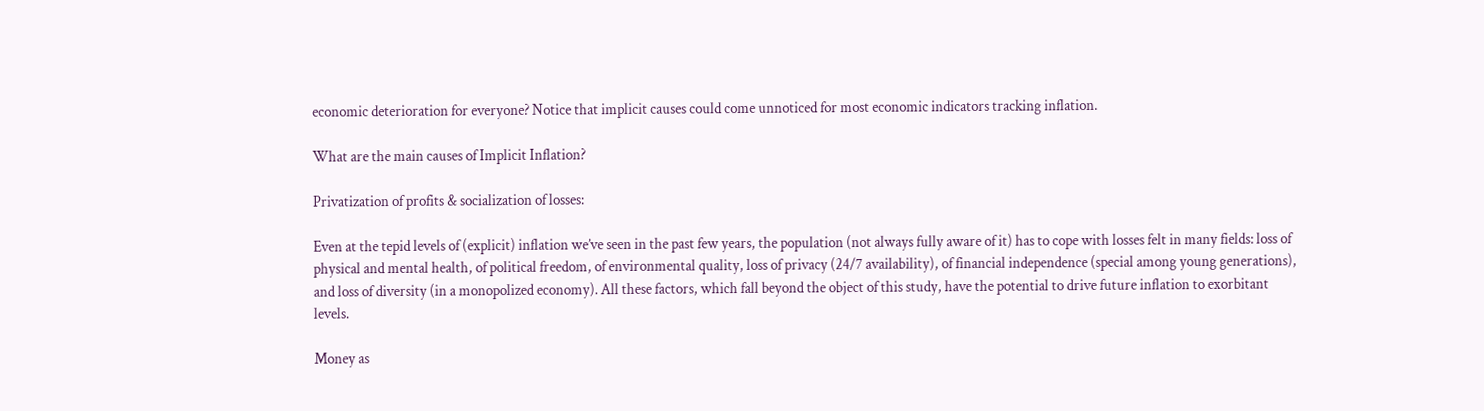economic deterioration for everyone? Notice that implicit causes could come unnoticed for most economic indicators tracking inflation.

What are the main causes of Implicit Inflation?

Privatization of profits & socialization of losses:

Even at the tepid levels of (explicit) inflation we’ve seen in the past few years, the population (not always fully aware of it) has to cope with losses felt in many fields: loss of physical and mental health, of political freedom, of environmental quality, loss of privacy (24/7 availability), of financial independence (special among young generations), and loss of diversity (in a monopolized economy). All these factors, which fall beyond the object of this study, have the potential to drive future inflation to exorbitant levels.

Money as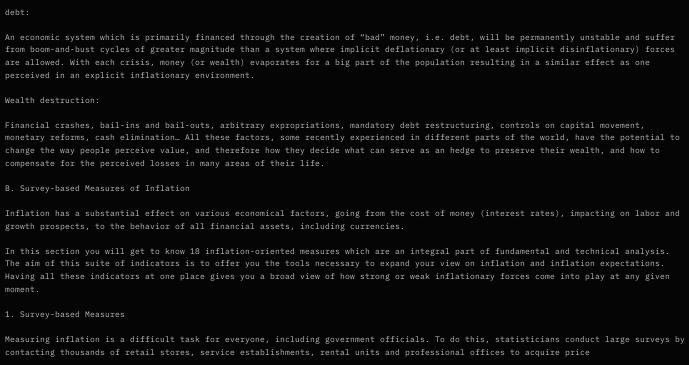debt:

An economic system which is primarily financed through the creation of “bad” money, i.e. debt, will be permanently unstable and suffer from boom-and-bust cycles of greater magnitude than a system where implicit deflationary (or at least implicit disinflationary) forces are allowed. With each crisis, money (or wealth) evaporates for a big part of the population resulting in a similar effect as one perceived in an explicit inflationary environment.

Wealth destruction:

Financial crashes, bail-ins and bail-outs, arbitrary expropriations, mandatory debt restructuring, controls on capital movement, monetary reforms, cash elimination… All these factors, some recently experienced in different parts of the world, have the potential to change the way people perceive value, and therefore how they decide what can serve as an hedge to preserve their wealth, and how to compensate for the perceived losses in many areas of their life.

B. Survey-based Measures of Inflation

Inflation has a substantial effect on various economical factors, going from the cost of money (interest rates), impacting on labor and growth prospects, to the behavior of all financial assets, including currencies.

In this section you will get to know 18 inflation-oriented measures which are an integral part of fundamental and technical analysis. The aim of this suite of indicators is to offer you the tools necessary to expand your view on inflation and inflation expectations. Having all these indicators at one place gives you a broad view of how strong or weak inflationary forces come into play at any given moment.

1. Survey-based Measures

Measuring inflation is a difficult task for everyone, including government officials. To do this, statisticians conduct large surveys by contacting thousands of retail stores, service establishments, rental units and professional offices to acquire price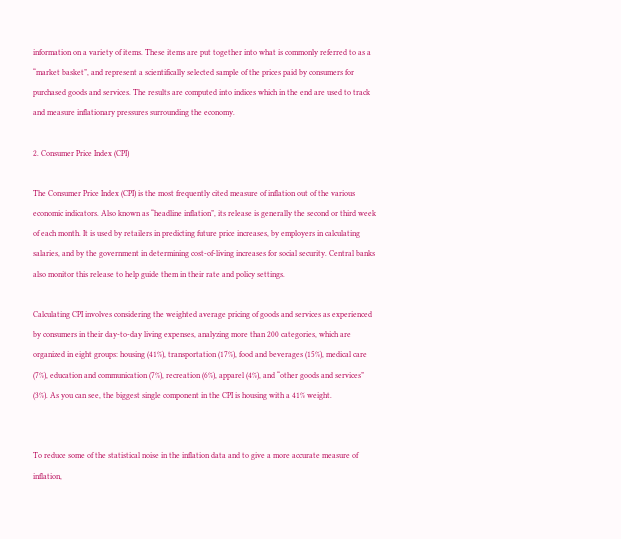information on a variety of items. These items are put together into what is commonly referred to as a “market basket”, and represent a scientifically selected sample of the prices paid by consumers for purchased goods and services. The results are computed into indices which in the end are used to track and measure inflationary pressures surrounding the economy.

2. Consumer Price Index (CPI)

The Consumer Price Index (CPI) is the most frequently cited measure of inflation out of the various economic indicators. Also known as “headline inflation”, its release is generally the second or third week of each month. It is used by retailers in predicting future price increases, by employers in calculating salaries, and by the government in determining cost-of-living increases for social security. Central banks also monitor this release to help guide them in their rate and policy settings.

Calculating CPI involves considering the weighted average pricing of goods and services as experienced by consumers in their day-to-day living expenses, analyzing more than 200 categories, which are organized in eight groups: housing (41%), transportation (17%), food and beverages (15%), medical care (7%), education and communication (7%), recreation (6%), apparel (4%), and “other goods and services” (3%). As you can see, the biggest single component in the CPI is housing with a 41% weight.


To reduce some of the statistical noise in the inflation data and to give a more accurate measure of inflation,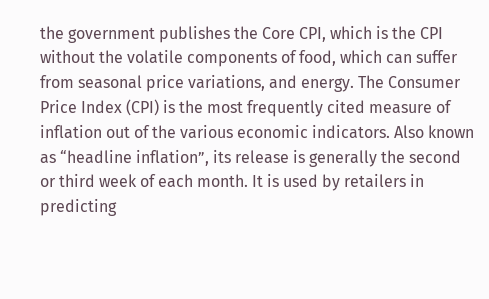the government publishes the Core CPI, which is the CPI without the volatile components of food, which can suffer from seasonal price variations, and energy. The Consumer Price Index (CPI) is the most frequently cited measure of inflation out of the various economic indicators. Also known as “headline inflation”, its release is generally the second or third week of each month. It is used by retailers in predicting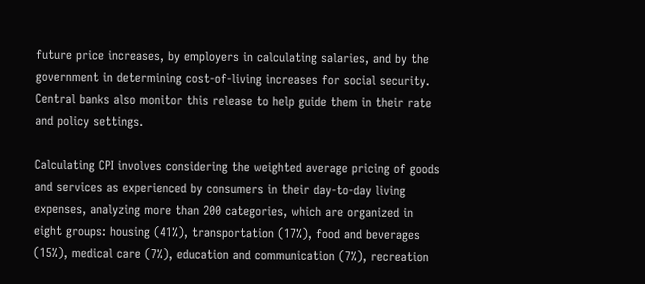future price increases, by employers in calculating salaries, and by the government in determining cost-of-living increases for social security. Central banks also monitor this release to help guide them in their rate and policy settings.

Calculating CPI involves considering the weighted average pricing of goods and services as experienced by consumers in their day-to-day living expenses, analyzing more than 200 categories, which are organized in eight groups: housing (41%), transportation (17%), food and beverages (15%), medical care (7%), education and communication (7%), recreation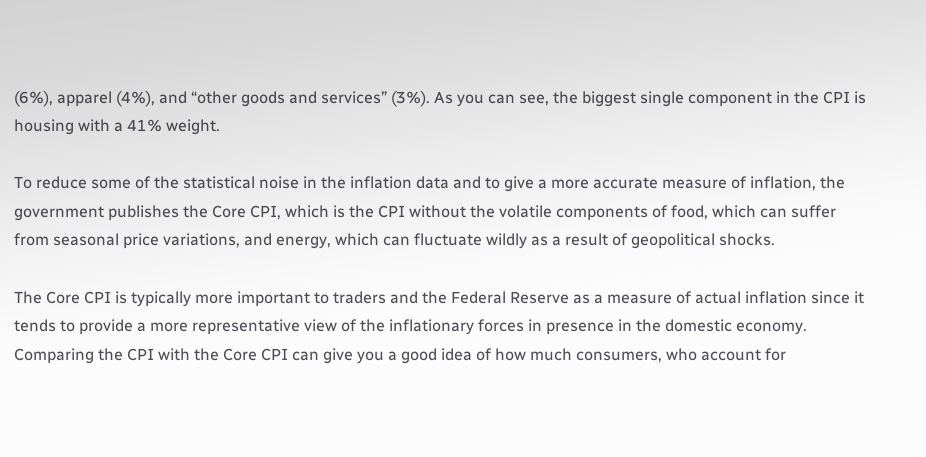(6%), apparel (4%), and “other goods and services” (3%). As you can see, the biggest single component in the CPI is housing with a 41% weight.

To reduce some of the statistical noise in the inflation data and to give a more accurate measure of inflation, the government publishes the Core CPI, which is the CPI without the volatile components of food, which can suffer from seasonal price variations, and energy, which can fluctuate wildly as a result of geopolitical shocks.

The Core CPI is typically more important to traders and the Federal Reserve as a measure of actual inflation since it tends to provide a more representative view of the inflationary forces in presence in the domestic economy. Comparing the CPI with the Core CPI can give you a good idea of how much consumers, who account for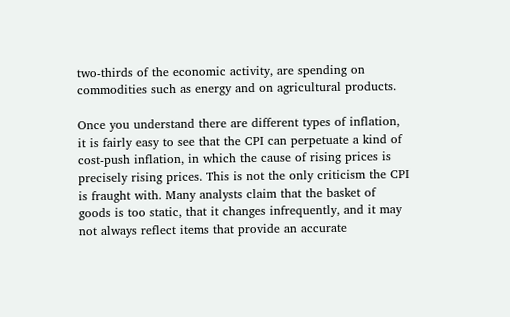two-thirds of the economic activity, are spending on commodities such as energy and on agricultural products.

Once you understand there are different types of inflation, it is fairly easy to see that the CPI can perpetuate a kind of cost-push inflation, in which the cause of rising prices is precisely rising prices. This is not the only criticism the CPI is fraught with. Many analysts claim that the basket of goods is too static, that it changes infrequently, and it may not always reflect items that provide an accurate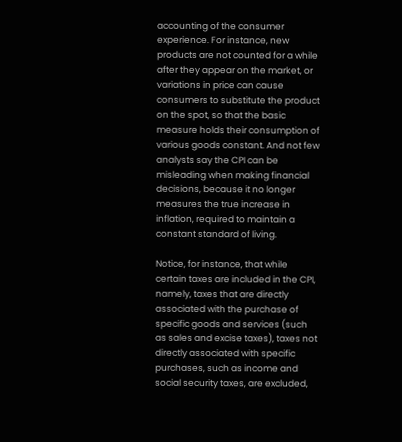accounting of the consumer experience. For instance, new products are not counted for a while after they appear on the market, or variations in price can cause consumers to substitute the product on the spot, so that the basic measure holds their consumption of various goods constant. And not few analysts say the CPI can be misleading when making financial decisions, because it no longer measures the true increase in inflation, required to maintain a constant standard of living.

Notice, for instance, that while certain taxes are included in the CPI, namely, taxes that are directly associated with the purchase of specific goods and services (such as sales and excise taxes), taxes not directly associated with specific purchases, such as income and social security taxes, are excluded,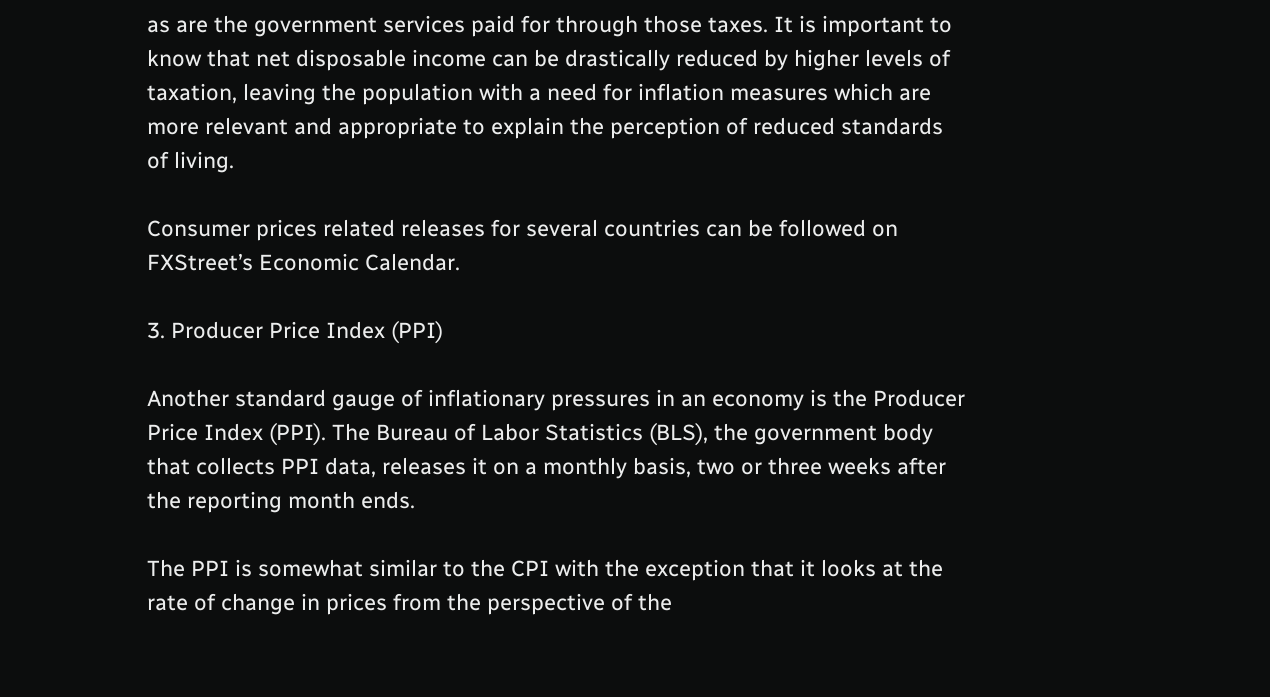as are the government services paid for through those taxes. It is important to know that net disposable income can be drastically reduced by higher levels of taxation, leaving the population with a need for inflation measures which are more relevant and appropriate to explain the perception of reduced standards of living.

Consumer prices related releases for several countries can be followed on FXStreet’s Economic Calendar.

3. Producer Price Index (PPI)

Another standard gauge of inflationary pressures in an economy is the Producer Price Index (PPI). The Bureau of Labor Statistics (BLS), the government body that collects PPI data, releases it on a monthly basis, two or three weeks after the reporting month ends.

The PPI is somewhat similar to the CPI with the exception that it looks at the rate of change in prices from the perspective of the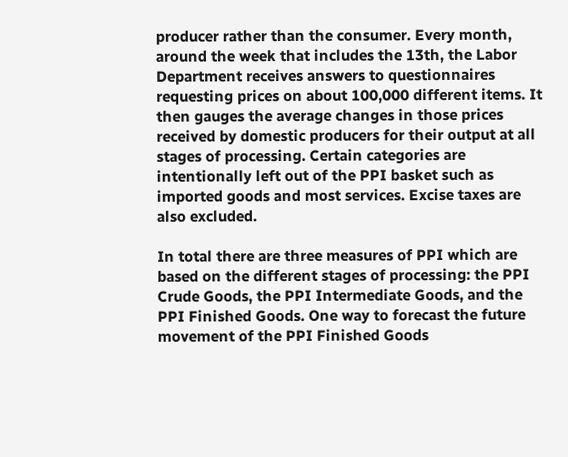producer rather than the consumer. Every month, around the week that includes the 13th, the Labor Department receives answers to questionnaires requesting prices on about 100,000 different items. It then gauges the average changes in those prices received by domestic producers for their output at all stages of processing. Certain categories are intentionally left out of the PPI basket such as imported goods and most services. Excise taxes are also excluded.

In total there are three measures of PPI which are based on the different stages of processing: the PPI Crude Goods, the PPI Intermediate Goods, and the PPI Finished Goods. One way to forecast the future movement of the PPI Finished Goods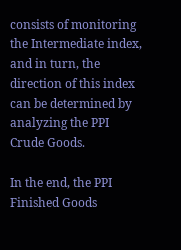consists of monitoring the Intermediate index, and in turn, the direction of this index can be determined by analyzing the PPI Crude Goods.

In the end, the PPI Finished Goods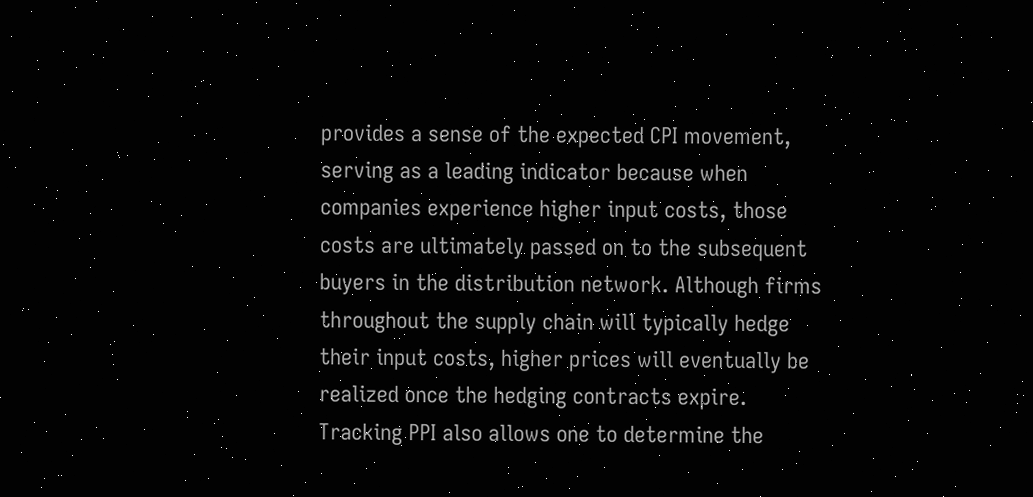provides a sense of the expected CPI movement, serving as a leading indicator because when companies experience higher input costs, those costs are ultimately passed on to the subsequent buyers in the distribution network. Although firms throughout the supply chain will typically hedge their input costs, higher prices will eventually be realized once the hedging contracts expire. Tracking PPI also allows one to determine the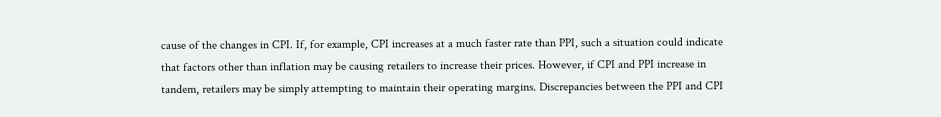cause of the changes in CPI. If, for example, CPI increases at a much faster rate than PPI, such a situation could indicate that factors other than inflation may be causing retailers to increase their prices. However, if CPI and PPI increase in tandem, retailers may be simply attempting to maintain their operating margins. Discrepancies between the PPI and CPI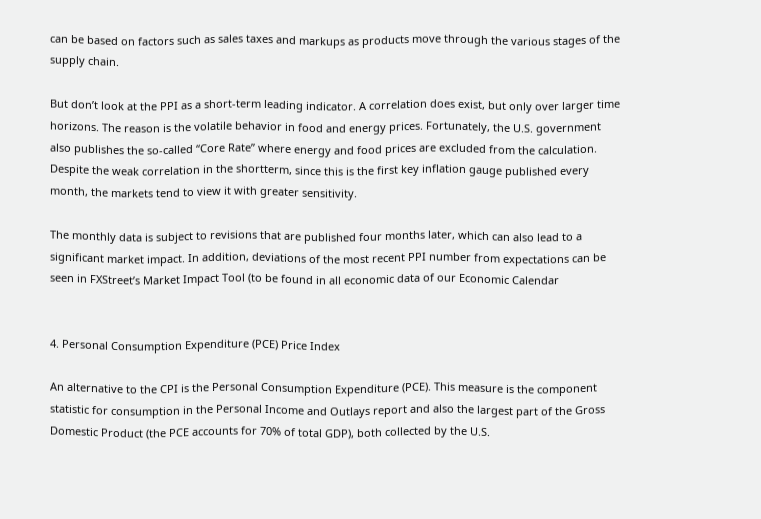can be based on factors such as sales taxes and markups as products move through the various stages of the supply chain.

But don’t look at the PPI as a short-term leading indicator. A correlation does exist, but only over larger time horizons. The reason is the volatile behavior in food and energy prices. Fortunately, the U.S. government also publishes the so-called “Core Rate” where energy and food prices are excluded from the calculation. Despite the weak correlation in the shortterm, since this is the first key inflation gauge published every month, the markets tend to view it with greater sensitivity.

The monthly data is subject to revisions that are published four months later, which can also lead to a significant market impact. In addition, deviations of the most recent PPI number from expectations can be seen in FXStreet’s Market Impact Tool (to be found in all economic data of our Economic Calendar


4. Personal Consumption Expenditure (PCE) Price Index

An alternative to the CPI is the Personal Consumption Expenditure (PCE). This measure is the component statistic for consumption in the Personal Income and Outlays report and also the largest part of the Gross Domestic Product (the PCE accounts for 70% of total GDP), both collected by the U.S.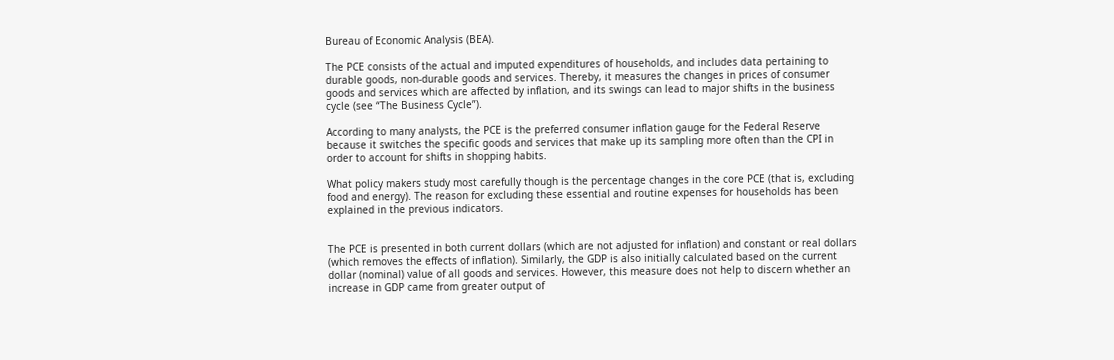Bureau of Economic Analysis (BEA).

The PCE consists of the actual and imputed expenditures of households, and includes data pertaining to durable goods, non-durable goods and services. Thereby, it measures the changes in prices of consumer goods and services which are affected by inflation, and its swings can lead to major shifts in the business cycle (see “The Business Cycle”).

According to many analysts, the PCE is the preferred consumer inflation gauge for the Federal Reserve because it switches the specific goods and services that make up its sampling more often than the CPI in order to account for shifts in shopping habits.

What policy makers study most carefully though is the percentage changes in the core PCE (that is, excluding food and energy). The reason for excluding these essential and routine expenses for households has been explained in the previous indicators.


The PCE is presented in both current dollars (which are not adjusted for inflation) and constant or real dollars (which removes the effects of inflation). Similarly, the GDP is also initially calculated based on the current dollar (nominal) value of all goods and services. However, this measure does not help to discern whether an increase in GDP came from greater output of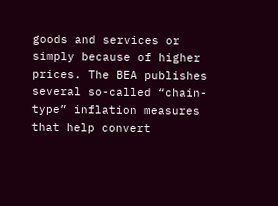goods and services or simply because of higher prices. The BEA publishes several so-called “chain-type” inflation measures that help convert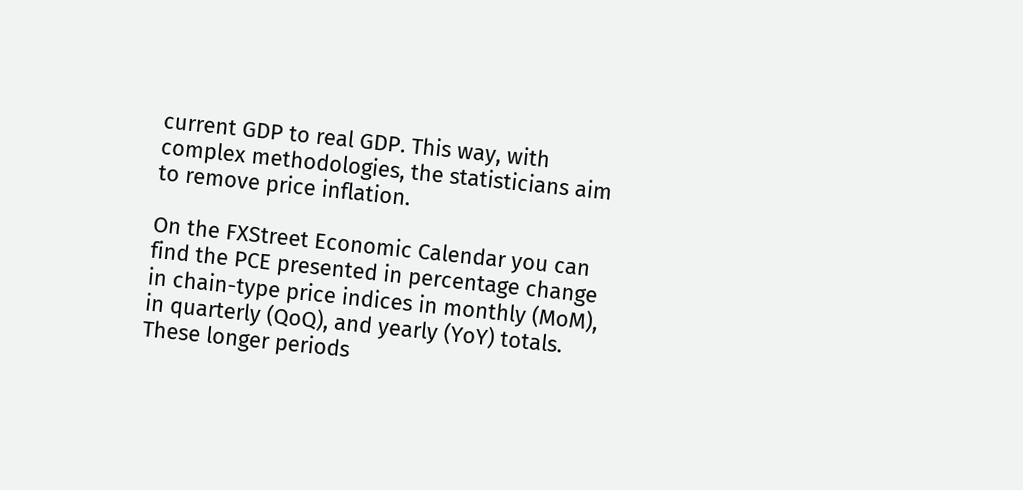current GDP to real GDP. This way, with complex methodologies, the statisticians aim to remove price inflation.

On the FXStreet Economic Calendar you can find the PCE presented in percentage change in chain-type price indices in monthly (MoM), in quarterly (QoQ), and yearly (YoY) totals. These longer periods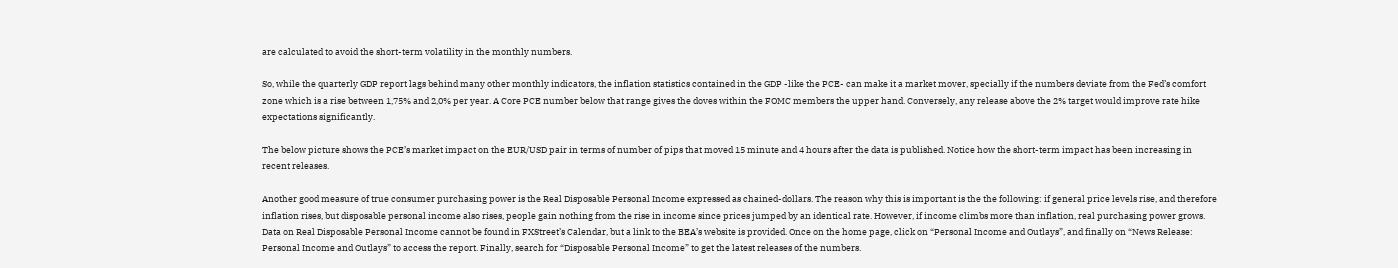are calculated to avoid the short-term volatility in the monthly numbers.

So, while the quarterly GDP report lags behind many other monthly indicators, the inflation statistics contained in the GDP -like the PCE- can make it a market mover, specially if the numbers deviate from the Fed’s comfort zone which is a rise between 1,75% and 2,0% per year. A Core PCE number below that range gives the doves within the FOMC members the upper hand. Conversely, any release above the 2% target would improve rate hike expectations significantly.

The below picture shows the PCE’s market impact on the EUR/USD pair in terms of number of pips that moved 15 minute and 4 hours after the data is published. Notice how the short-term impact has been increasing in recent releases.

Another good measure of true consumer purchasing power is the Real Disposable Personal Income expressed as chained-dollars. The reason why this is important is the the following: if general price levels rise, and therefore inflation rises, but disposable personal income also rises, people gain nothing from the rise in income since prices jumped by an identical rate. However, if income climbs more than inflation, real purchasing power grows. Data on Real Disposable Personal Income cannot be found in FXStreet’s Calendar, but a link to the BEA’s website is provided. Once on the home page, click on “Personal Income and Outlays”, and finally on “News Release: Personal Income and Outlays” to access the report. Finally, search for “Disposable Personal Income” to get the latest releases of the numbers.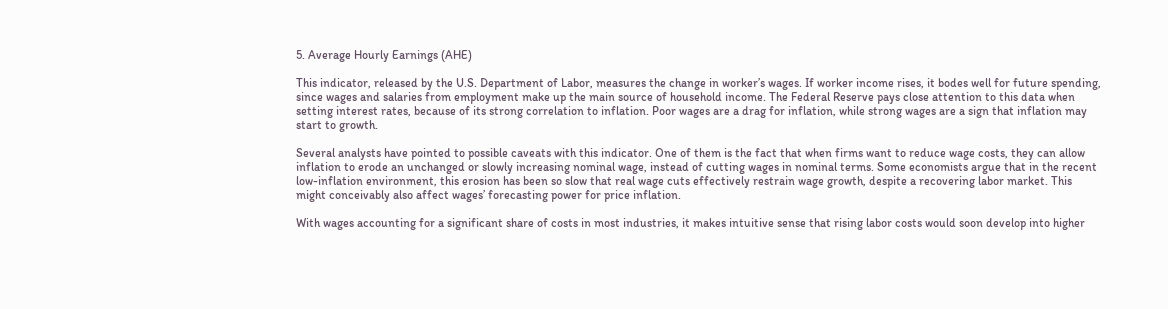5. Average Hourly Earnings (AHE)

This indicator, released by the U.S. Department of Labor, measures the change in worker’s wages. If worker income rises, it bodes well for future spending, since wages and salaries from employment make up the main source of household income. The Federal Reserve pays close attention to this data when setting interest rates, because of its strong correlation to inflation. Poor wages are a drag for inflation, while strong wages are a sign that inflation may start to growth.

Several analysts have pointed to possible caveats with this indicator. One of them is the fact that when firms want to reduce wage costs, they can allow inflation to erode an unchanged or slowly increasing nominal wage, instead of cutting wages in nominal terms. Some economists argue that in the recent low-inflation environment, this erosion has been so slow that real wage cuts effectively restrain wage growth, despite a recovering labor market. This might conceivably also affect wages’ forecasting power for price inflation.

With wages accounting for a significant share of costs in most industries, it makes intuitive sense that rising labor costs would soon develop into higher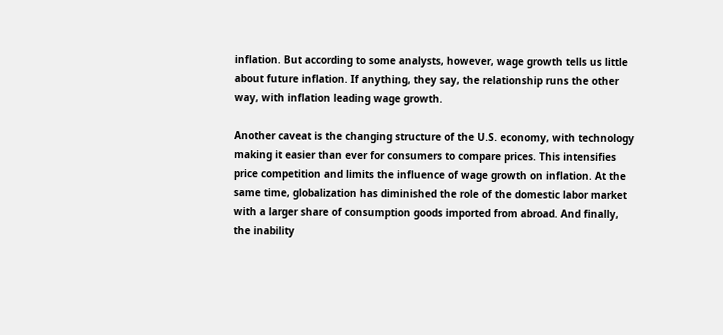inflation. But according to some analysts, however, wage growth tells us little about future inflation. If anything, they say, the relationship runs the other way, with inflation leading wage growth.

Another caveat is the changing structure of the U.S. economy, with technology making it easier than ever for consumers to compare prices. This intensifies price competition and limits the influence of wage growth on inflation. At the same time, globalization has diminished the role of the domestic labor market with a larger share of consumption goods imported from abroad. And finally, the inability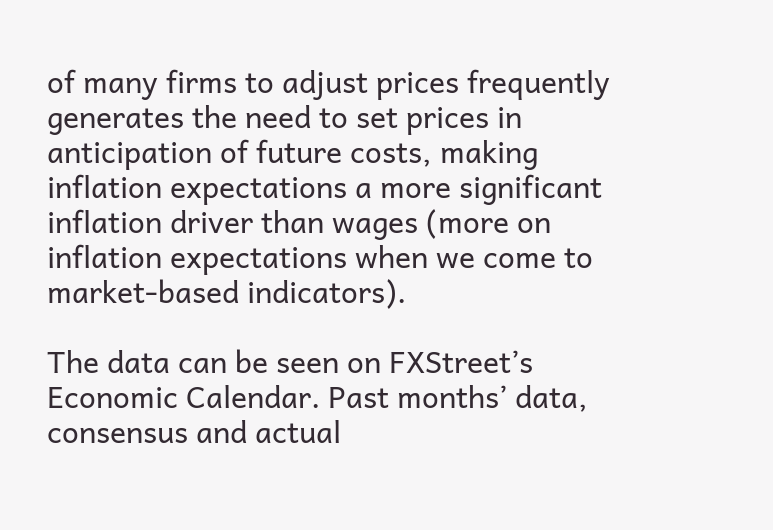of many firms to adjust prices frequently generates the need to set prices in anticipation of future costs, making inflation expectations a more significant inflation driver than wages (more on inflation expectations when we come to market-based indicators).

The data can be seen on FXStreet’s Economic Calendar. Past months’ data, consensus and actual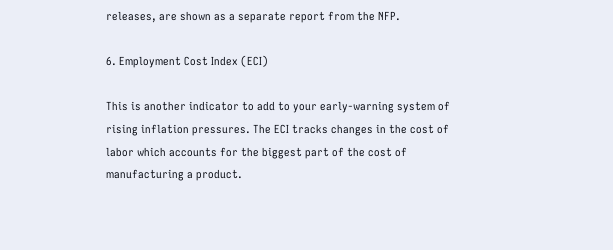releases, are shown as a separate report from the NFP.

6. Employment Cost Index (ECI)

This is another indicator to add to your early-warning system of rising inflation pressures. The ECI tracks changes in the cost of labor which accounts for the biggest part of the cost of manufacturing a product.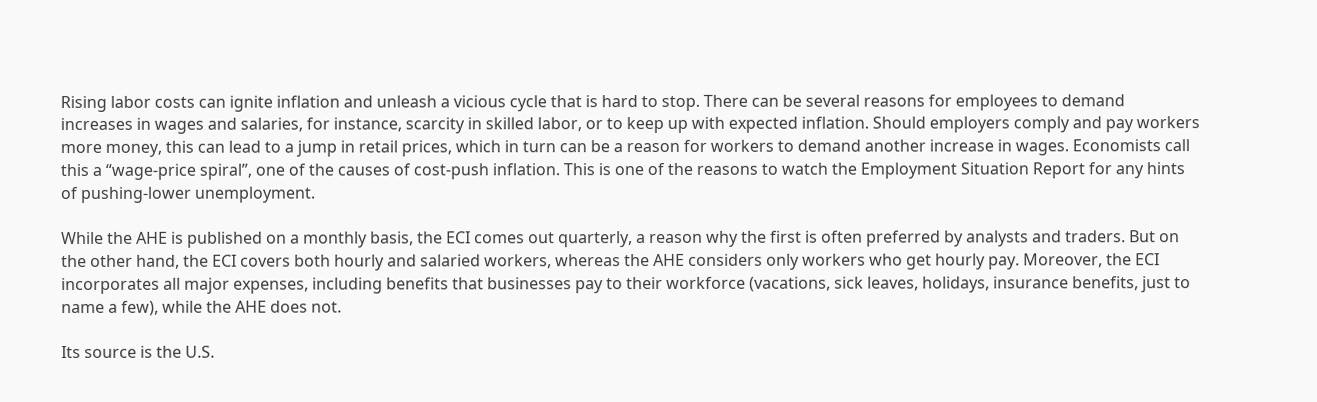Rising labor costs can ignite inflation and unleash a vicious cycle that is hard to stop. There can be several reasons for employees to demand increases in wages and salaries, for instance, scarcity in skilled labor, or to keep up with expected inflation. Should employers comply and pay workers more money, this can lead to a jump in retail prices, which in turn can be a reason for workers to demand another increase in wages. Economists call this a “wage-price spiral”, one of the causes of cost-push inflation. This is one of the reasons to watch the Employment Situation Report for any hints of pushing-lower unemployment.

While the AHE is published on a monthly basis, the ECI comes out quarterly, a reason why the first is often preferred by analysts and traders. But on the other hand, the ECI covers both hourly and salaried workers, whereas the AHE considers only workers who get hourly pay. Moreover, the ECI incorporates all major expenses, including benefits that businesses pay to their workforce (vacations, sick leaves, holidays, insurance benefits, just to name a few), while the AHE does not.

Its source is the U.S.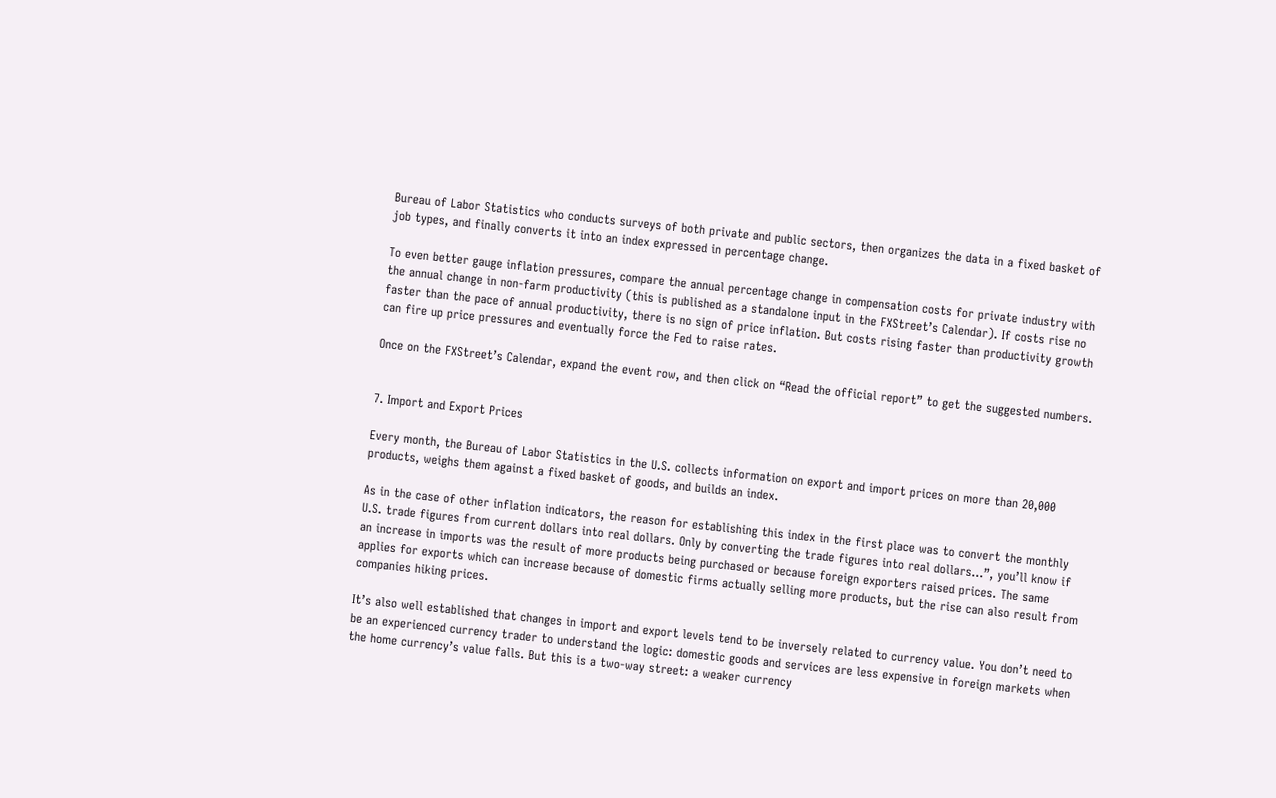Bureau of Labor Statistics who conducts surveys of both private and public sectors, then organizes the data in a fixed basket of job types, and finally converts it into an index expressed in percentage change.

To even better gauge inflation pressures, compare the annual percentage change in compensation costs for private industry with the annual change in non-farm productivity (this is published as a standalone input in the FXStreet’s Calendar). If costs rise no faster than the pace of annual productivity, there is no sign of price inflation. But costs rising faster than productivity growth can fire up price pressures and eventually force the Fed to raise rates.

Once on the FXStreet’s Calendar, expand the event row, and then click on “Read the official report” to get the suggested numbers.


7. Import and Export Prices

Every month, the Bureau of Labor Statistics in the U.S. collects information on export and import prices on more than 20,000 products, weighs them against a fixed basket of goods, and builds an index.

As in the case of other inflation indicators, the reason for establishing this index in the first place was to convert the monthly U.S. trade figures from current dollars into real dollars. Only by converting the trade figures into real dollars...”, you’ll know if an increase in imports was the result of more products being purchased or because foreign exporters raised prices. The same applies for exports which can increase because of domestic firms actually selling more products, but the rise can also result from companies hiking prices.

It’s also well established that changes in import and export levels tend to be inversely related to currency value. You don’t need to be an experienced currency trader to understand the logic: domestic goods and services are less expensive in foreign markets when the home currency’s value falls. But this is a two-way street: a weaker currency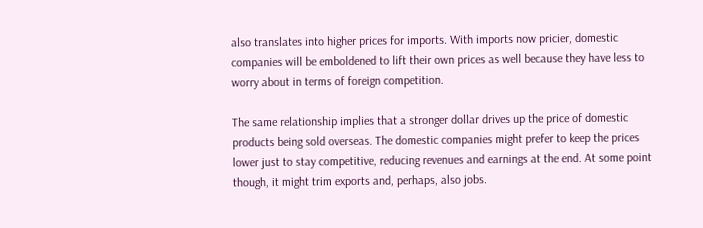also translates into higher prices for imports. With imports now pricier, domestic companies will be emboldened to lift their own prices as well because they have less to worry about in terms of foreign competition.

The same relationship implies that a stronger dollar drives up the price of domestic products being sold overseas. The domestic companies might prefer to keep the prices lower just to stay competitive, reducing revenues and earnings at the end. At some point though, it might trim exports and, perhaps, also jobs.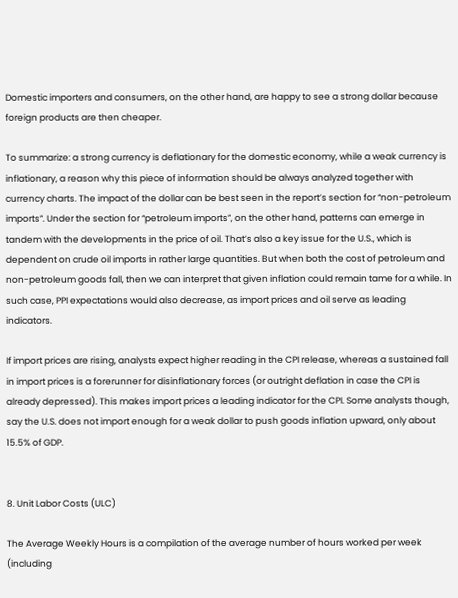Domestic importers and consumers, on the other hand, are happy to see a strong dollar because foreign products are then cheaper.

To summarize: a strong currency is deflationary for the domestic economy, while a weak currency is inflationary, a reason why this piece of information should be always analyzed together with currency charts. The impact of the dollar can be best seen in the report’s section for “non-petroleum imports”. Under the section for “petroleum imports”, on the other hand, patterns can emerge in tandem with the developments in the price of oil. That’s also a key issue for the U.S., which is dependent on crude oil imports in rather large quantities. But when both the cost of petroleum and non-petroleum goods fall, then we can interpret that given inflation could remain tame for a while. In such case, PPI expectations would also decrease, as import prices and oil serve as leading indicators.

If import prices are rising, analysts expect higher reading in the CPI release, whereas a sustained fall in import prices is a forerunner for disinflationary forces (or outright deflation in case the CPI is already depressed). This makes import prices a leading indicator for the CPI. Some analysts though, say the U.S. does not import enough for a weak dollar to push goods inflation upward, only about 15.5% of GDP.


8. Unit Labor Costs (ULC)

The Average Weekly Hours is a compilation of the average number of hours worked per week (including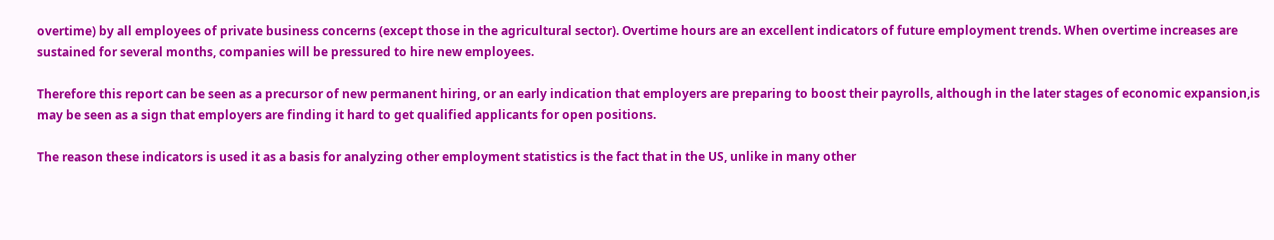overtime) by all employees of private business concerns (except those in the agricultural sector). Overtime hours are an excellent indicators of future employment trends. When overtime increases are sustained for several months, companies will be pressured to hire new employees.

Therefore this report can be seen as a precursor of new permanent hiring, or an early indication that employers are preparing to boost their payrolls, although in the later stages of economic expansion,is may be seen as a sign that employers are finding it hard to get qualified applicants for open positions.

The reason these indicators is used it as a basis for analyzing other employment statistics is the fact that in the US, unlike in many other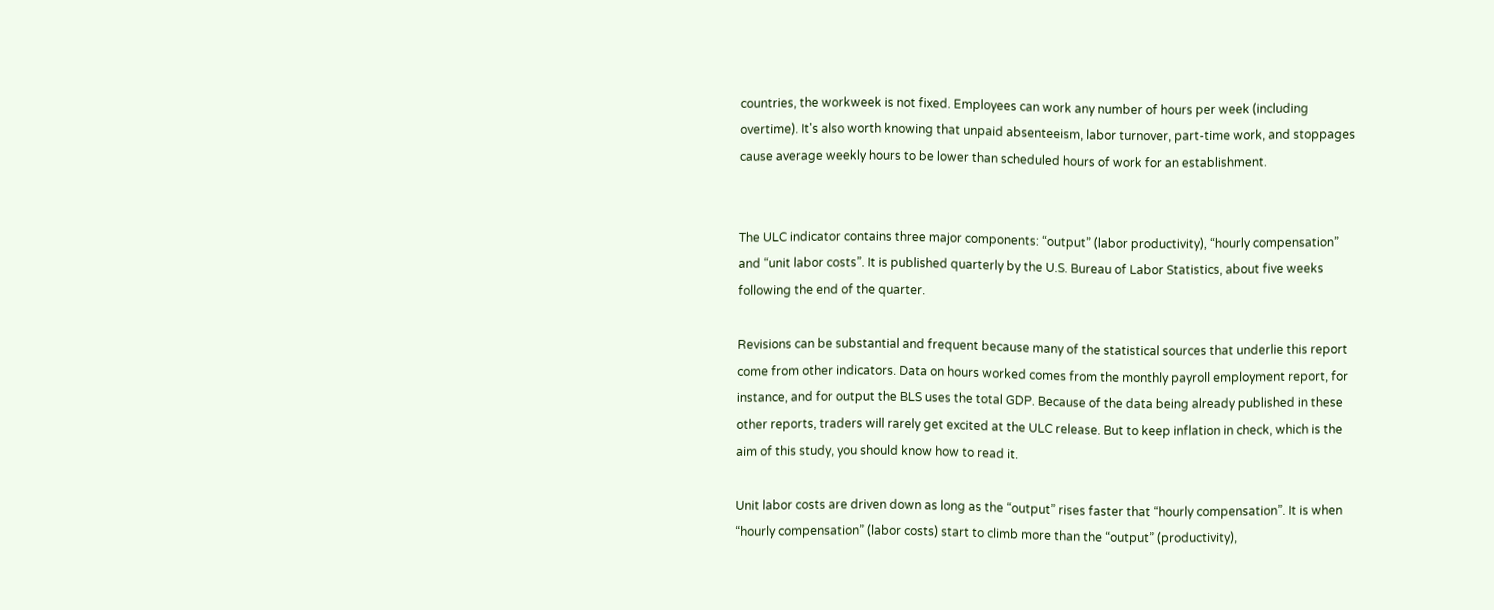countries, the workweek is not fixed. Employees can work any number of hours per week (including overtime). It's also worth knowing that unpaid absenteeism, labor turnover, part-time work, and stoppages cause average weekly hours to be lower than scheduled hours of work for an establishment.


The ULC indicator contains three major components: “output” (labor productivity), “hourly compensation” and “unit labor costs”. It is published quarterly by the U.S. Bureau of Labor Statistics, about five weeks following the end of the quarter.

Revisions can be substantial and frequent because many of the statistical sources that underlie this report come from other indicators. Data on hours worked comes from the monthly payroll employment report, for instance, and for output the BLS uses the total GDP. Because of the data being already published in these other reports, traders will rarely get excited at the ULC release. But to keep inflation in check, which is the aim of this study, you should know how to read it.

Unit labor costs are driven down as long as the “output” rises faster that “hourly compensation”. It is when “hourly compensation” (labor costs) start to climb more than the “output” (productivity),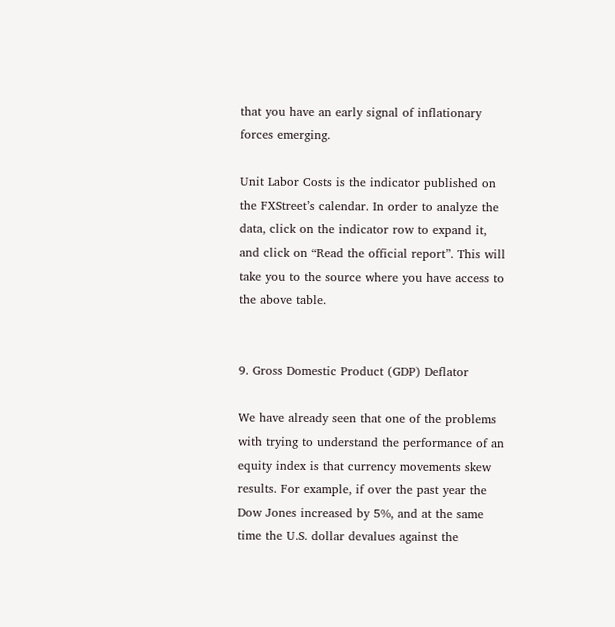that you have an early signal of inflationary forces emerging.

Unit Labor Costs is the indicator published on the FXStreet’s calendar. In order to analyze the data, click on the indicator row to expand it, and click on “Read the official report”. This will take you to the source where you have access to the above table.


9. Gross Domestic Product (GDP) Deflator

We have already seen that one of the problems with trying to understand the performance of an equity index is that currency movements skew results. For example, if over the past year the Dow Jones increased by 5%, and at the same time the U.S. dollar devalues against the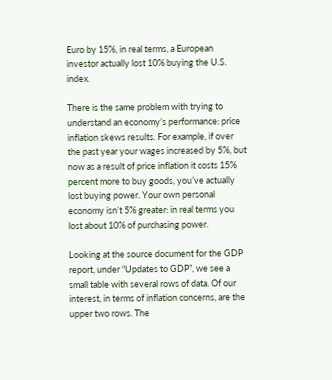Euro by 15%, in real terms, a European investor actually lost 10% buying the U.S. index.

There is the same problem with trying to understand an economy’s performance: price inflation skews results. For example, if over the past year your wages increased by 5%, but now as a result of price inflation it costs 15% percent more to buy goods, you’ve actually lost buying power. Your own personal economy isn’t 5% greater: in real terms you lost about 10% of purchasing power.

Looking at the source document for the GDP report, under “Updates to GDP”, we see a small table with several rows of data. Of our interest, in terms of inflation concerns, are the upper two rows. The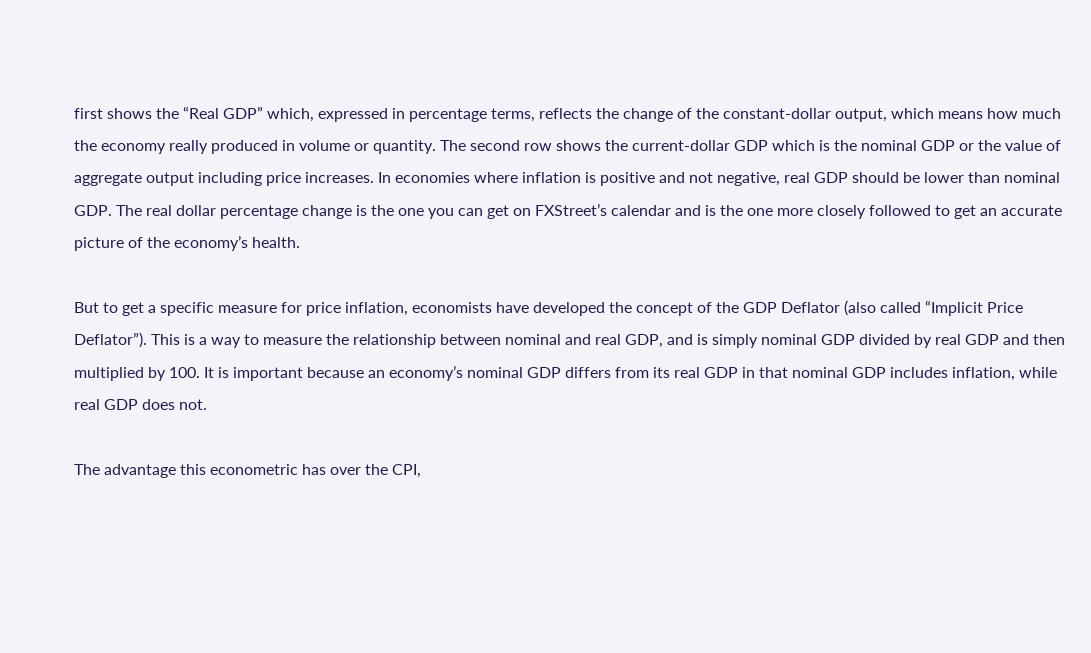first shows the “Real GDP” which, expressed in percentage terms, reflects the change of the constant-dollar output, which means how much the economy really produced in volume or quantity. The second row shows the current-dollar GDP which is the nominal GDP or the value of aggregate output including price increases. In economies where inflation is positive and not negative, real GDP should be lower than nominal GDP. The real dollar percentage change is the one you can get on FXStreet’s calendar and is the one more closely followed to get an accurate picture of the economy’s health.

But to get a specific measure for price inflation, economists have developed the concept of the GDP Deflator (also called “Implicit Price Deflator”). This is a way to measure the relationship between nominal and real GDP, and is simply nominal GDP divided by real GDP and then multiplied by 100. It is important because an economy’s nominal GDP differs from its real GDP in that nominal GDP includes inflation, while real GDP does not.

The advantage this econometric has over the CPI,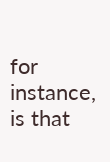for instance, is that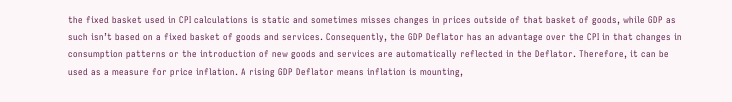the fixed basket used in CPI calculations is static and sometimes misses changes in prices outside of that basket of goods, while GDP as such isn’t based on a fixed basket of goods and services. Consequently, the GDP Deflator has an advantage over the CPI in that changes in consumption patterns or the introduction of new goods and services are automatically reflected in the Deflator. Therefore, it can be used as a measure for price inflation. A rising GDP Deflator means inflation is mounting,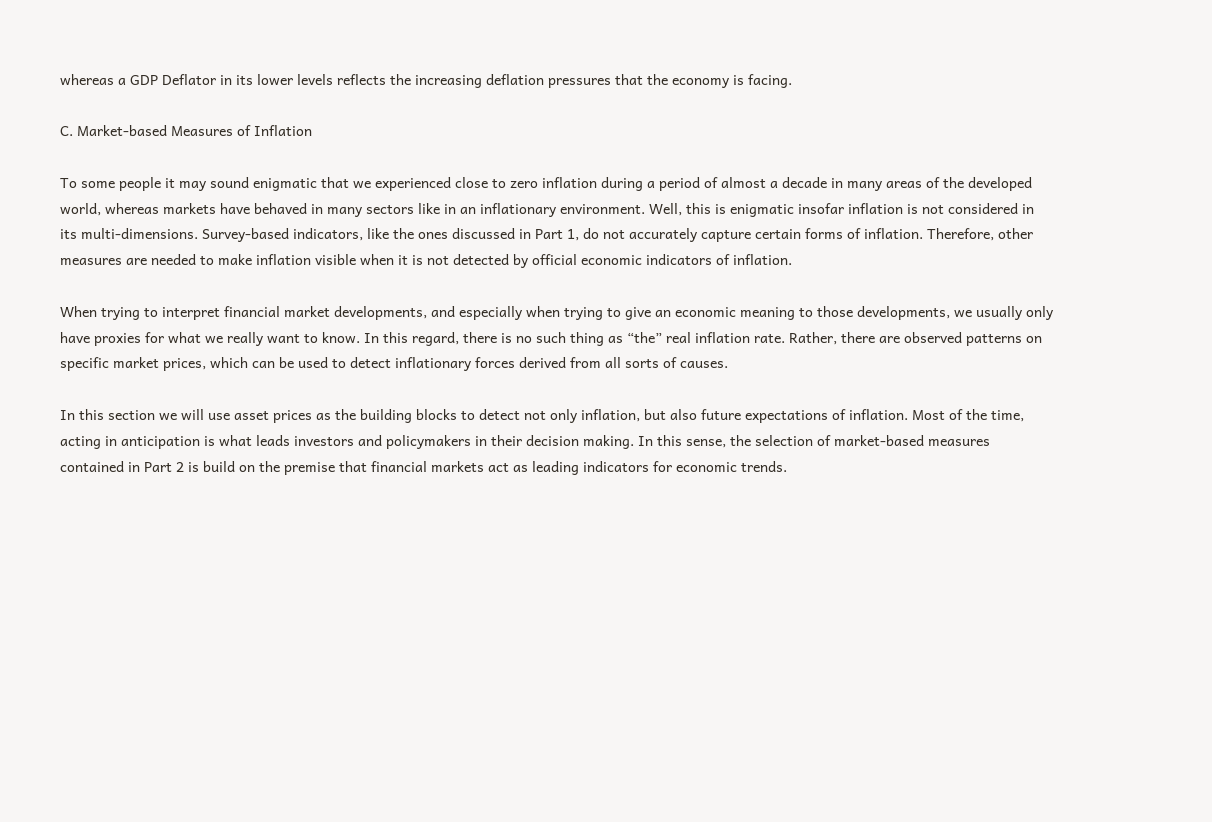whereas a GDP Deflator in its lower levels reflects the increasing deflation pressures that the economy is facing.

C. Market-based Measures of Inflation

To some people it may sound enigmatic that we experienced close to zero inflation during a period of almost a decade in many areas of the developed world, whereas markets have behaved in many sectors like in an inflationary environment. Well, this is enigmatic insofar inflation is not considered in its multi-dimensions. Survey-based indicators, like the ones discussed in Part 1, do not accurately capture certain forms of inflation. Therefore, other measures are needed to make inflation visible when it is not detected by official economic indicators of inflation.

When trying to interpret financial market developments, and especially when trying to give an economic meaning to those developments, we usually only have proxies for what we really want to know. In this regard, there is no such thing as “the” real inflation rate. Rather, there are observed patterns on specific market prices, which can be used to detect inflationary forces derived from all sorts of causes.

In this section we will use asset prices as the building blocks to detect not only inflation, but also future expectations of inflation. Most of the time, acting in anticipation is what leads investors and policymakers in their decision making. In this sense, the selection of market-based measures contained in Part 2 is build on the premise that financial markets act as leading indicators for economic trends.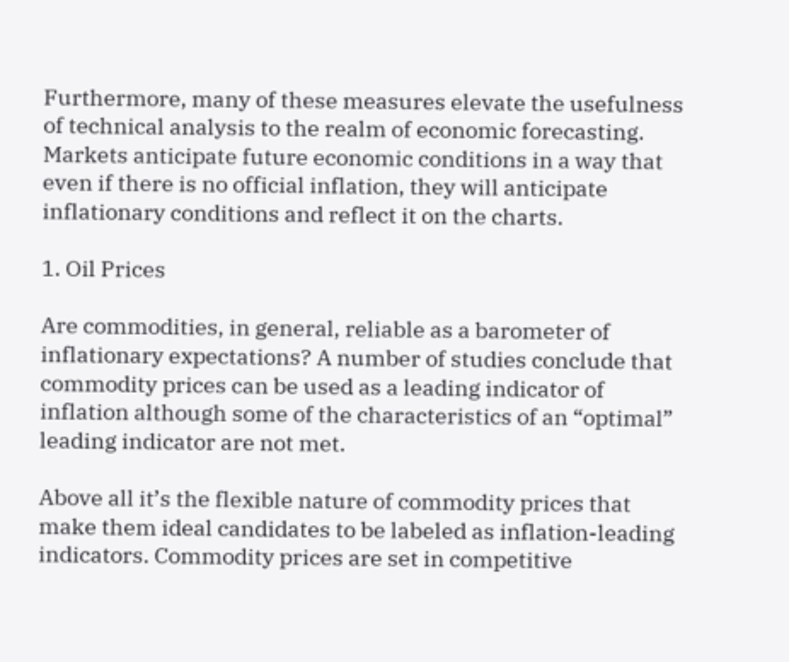Furthermore, many of these measures elevate the usefulness of technical analysis to the realm of economic forecasting. Markets anticipate future economic conditions in a way that even if there is no official inflation, they will anticipate inflationary conditions and reflect it on the charts.

1. Oil Prices

Are commodities, in general, reliable as a barometer of inflationary expectations? A number of studies conclude that commodity prices can be used as a leading indicator of inflation although some of the characteristics of an “optimal” leading indicator are not met.

Above all it’s the flexible nature of commodity prices that make them ideal candidates to be labeled as inflation-leading indicators. Commodity prices are set in competitive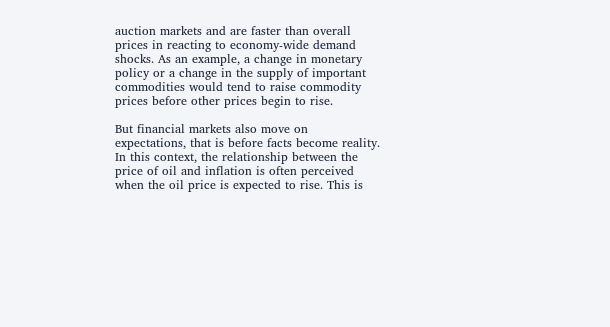auction markets and are faster than overall prices in reacting to economy-wide demand shocks. As an example, a change in monetary policy or a change in the supply of important commodities would tend to raise commodity prices before other prices begin to rise.

But financial markets also move on expectations, that is before facts become reality. In this context, the relationship between the price of oil and inflation is often perceived when the oil price is expected to rise. This is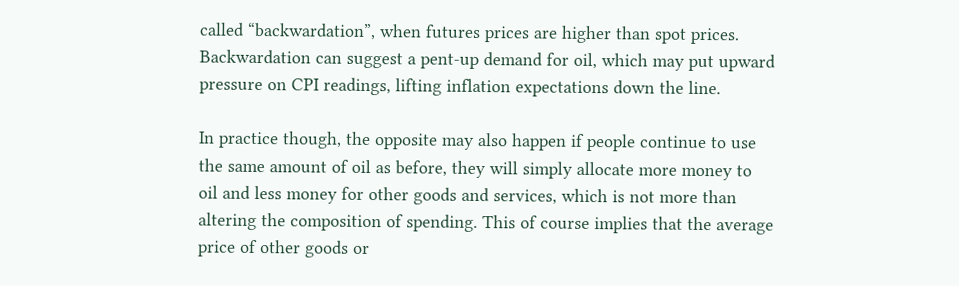called “backwardation”, when futures prices are higher than spot prices. Backwardation can suggest a pent-up demand for oil, which may put upward pressure on CPI readings, lifting inflation expectations down the line.

In practice though, the opposite may also happen if people continue to use the same amount of oil as before, they will simply allocate more money to oil and less money for other goods and services, which is not more than altering the composition of spending. This of course implies that the average price of other goods or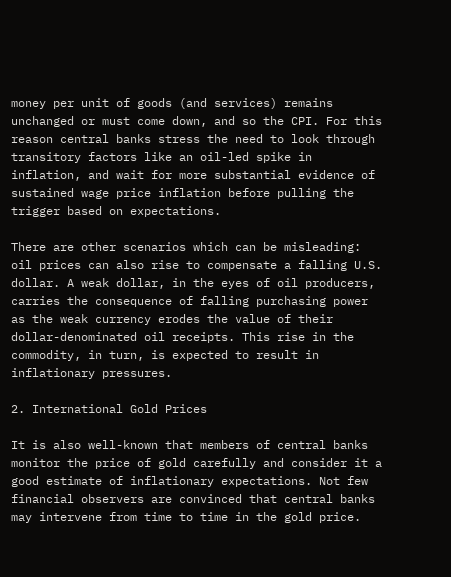money per unit of goods (and services) remains unchanged or must come down, and so the CPI. For this reason central banks stress the need to look through transitory factors like an oil-led spike in inflation, and wait for more substantial evidence of sustained wage price inflation before pulling the trigger based on expectations.

There are other scenarios which can be misleading: oil prices can also rise to compensate a falling U.S. dollar. A weak dollar, in the eyes of oil producers, carries the consequence of falling purchasing power as the weak currency erodes the value of their dollar-denominated oil receipts. This rise in the commodity, in turn, is expected to result in inflationary pressures.

2. International Gold Prices

It is also well-known that members of central banks monitor the price of gold carefully and consider it a good estimate of inflationary expectations. Not few financial observers are convinced that central banks may intervene from time to time in the gold price.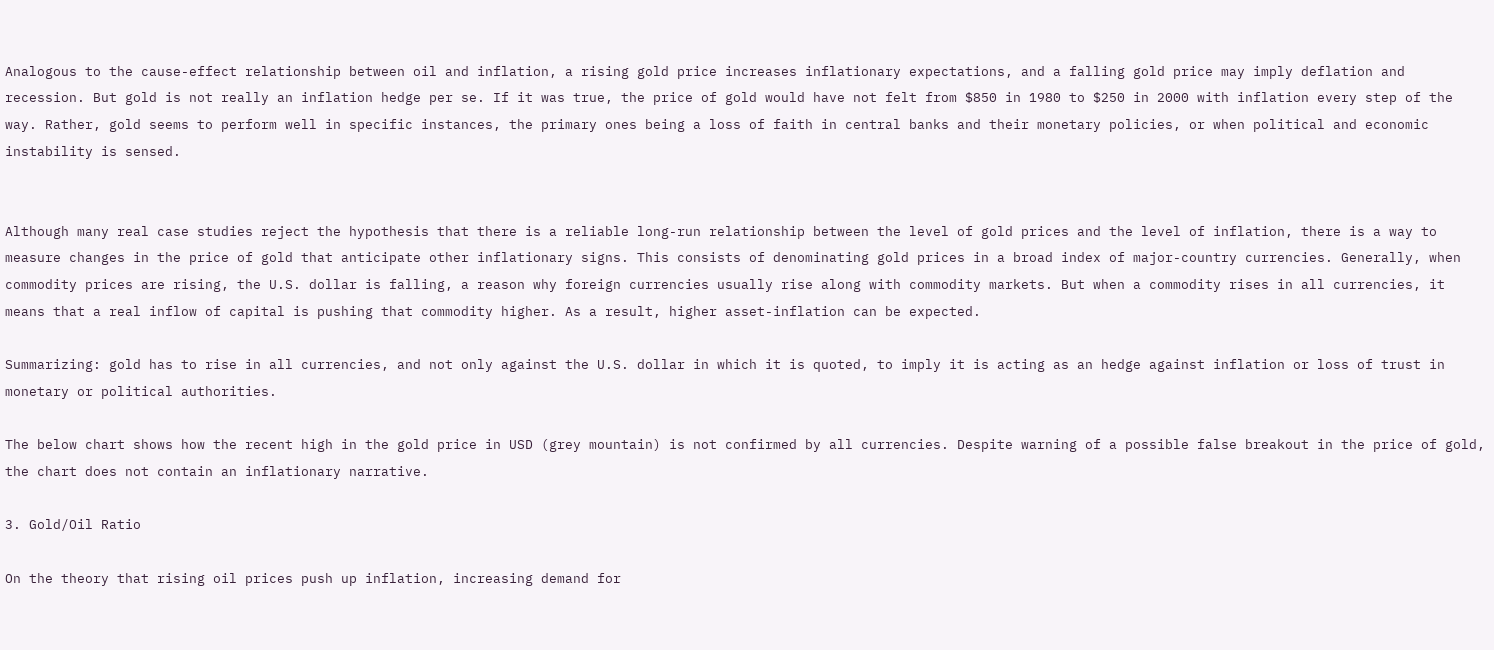Analogous to the cause-effect relationship between oil and inflation, a rising gold price increases inflationary expectations, and a falling gold price may imply deflation and recession. But gold is not really an inflation hedge per se. If it was true, the price of gold would have not felt from $850 in 1980 to $250 in 2000 with inflation every step of the way. Rather, gold seems to perform well in specific instances, the primary ones being a loss of faith in central banks and their monetary policies, or when political and economic instability is sensed.


Although many real case studies reject the hypothesis that there is a reliable long-run relationship between the level of gold prices and the level of inflation, there is a way to measure changes in the price of gold that anticipate other inflationary signs. This consists of denominating gold prices in a broad index of major-country currencies. Generally, when commodity prices are rising, the U.S. dollar is falling, a reason why foreign currencies usually rise along with commodity markets. But when a commodity rises in all currencies, it means that a real inflow of capital is pushing that commodity higher. As a result, higher asset-inflation can be expected.

Summarizing: gold has to rise in all currencies, and not only against the U.S. dollar in which it is quoted, to imply it is acting as an hedge against inflation or loss of trust in monetary or political authorities.

The below chart shows how the recent high in the gold price in USD (grey mountain) is not confirmed by all currencies. Despite warning of a possible false breakout in the price of gold, the chart does not contain an inflationary narrative.

3. Gold/Oil Ratio

On the theory that rising oil prices push up inflation, increasing demand for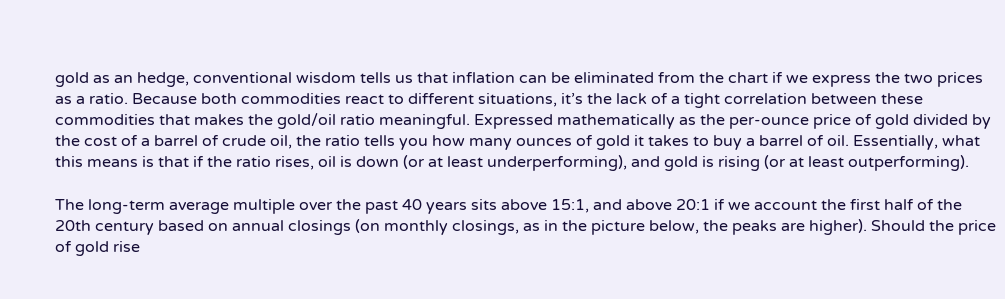gold as an hedge, conventional wisdom tells us that inflation can be eliminated from the chart if we express the two prices as a ratio. Because both commodities react to different situations, it’s the lack of a tight correlation between these commodities that makes the gold/oil ratio meaningful. Expressed mathematically as the per-ounce price of gold divided by the cost of a barrel of crude oil, the ratio tells you how many ounces of gold it takes to buy a barrel of oil. Essentially, what this means is that if the ratio rises, oil is down (or at least underperforming), and gold is rising (or at least outperforming).

The long-term average multiple over the past 40 years sits above 15:1, and above 20:1 if we account the first half of the 20th century based on annual closings (on monthly closings, as in the picture below, the peaks are higher). Should the price of gold rise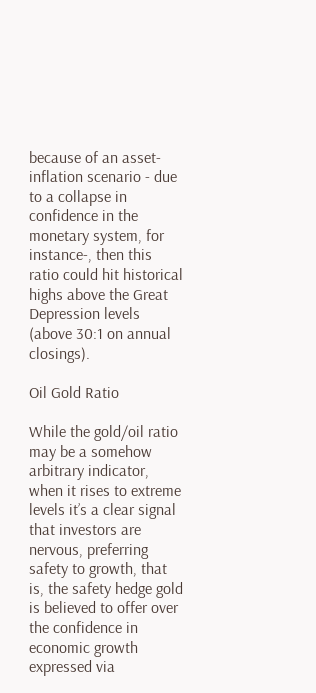because of an asset-inflation scenario - due to a collapse in confidence in the monetary system, for instance-, then this ratio could hit historical highs above the Great Depression levels (above 30:1 on annual closings).

Oil Gold Ratio

While the gold/oil ratio may be a somehow arbitrary indicator, when it rises to extreme levels it’s a clear signal that investors are nervous, preferring safety to growth, that is, the safety hedge gold is believed to offer over the confidence in economic growth expressed via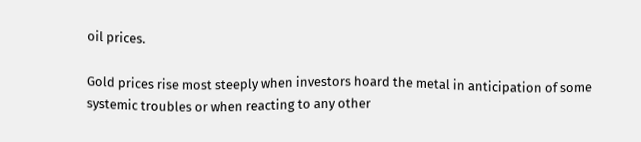oil prices.

Gold prices rise most steeply when investors hoard the metal in anticipation of some systemic troubles or when reacting to any other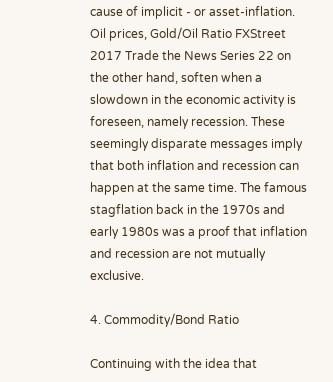cause of implicit - or asset-inflation. Oil prices, Gold/Oil Ratio FXStreet 2017 Trade the News Series 22 on the other hand, soften when a slowdown in the economic activity is foreseen, namely recession. These seemingly disparate messages imply that both inflation and recession can happen at the same time. The famous stagflation back in the 1970s and early 1980s was a proof that inflation and recession are not mutually exclusive.

4. Commodity/Bond Ratio

Continuing with the idea that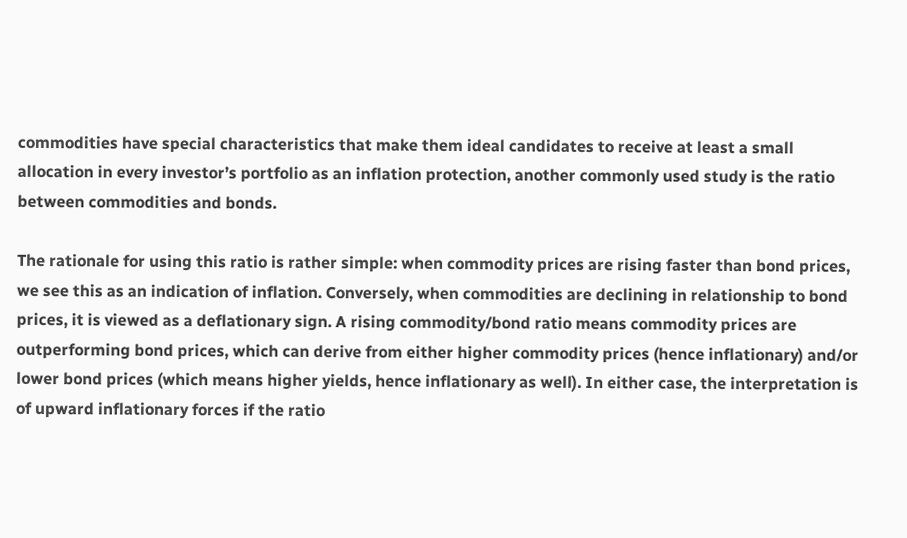commodities have special characteristics that make them ideal candidates to receive at least a small allocation in every investor’s portfolio as an inflation protection, another commonly used study is the ratio between commodities and bonds.

The rationale for using this ratio is rather simple: when commodity prices are rising faster than bond prices, we see this as an indication of inflation. Conversely, when commodities are declining in relationship to bond prices, it is viewed as a deflationary sign. A rising commodity/bond ratio means commodity prices are outperforming bond prices, which can derive from either higher commodity prices (hence inflationary) and/or lower bond prices (which means higher yields, hence inflationary as well). In either case, the interpretation is of upward inflationary forces if the ratio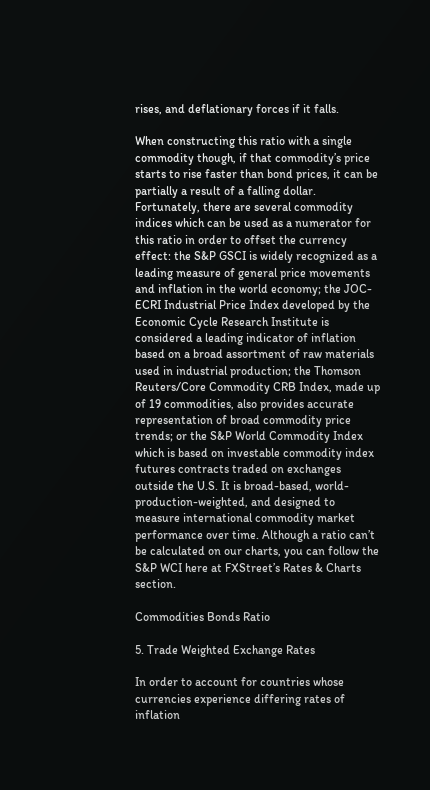rises, and deflationary forces if it falls.

When constructing this ratio with a single commodity though, if that commodity’s price starts to rise faster than bond prices, it can be partially a result of a falling dollar. Fortunately, there are several commodity indices which can be used as a numerator for this ratio in order to offset the currency effect: the S&P GSCI is widely recognized as a leading measure of general price movements and inflation in the world economy; the JOC-ECRI Industrial Price Index developed by the Economic Cycle Research Institute is considered a leading indicator of inflation based on a broad assortment of raw materials used in industrial production; the Thomson Reuters/Core Commodity CRB Index, made up of 19 commodities, also provides accurate representation of broad commodity price trends; or the S&P World Commodity Index which is based on investable commodity index futures contracts traded on exchanges outside the U.S. It is broad-based, world-production-weighted, and designed to measure international commodity market performance over time. Although a ratio can’t be calculated on our charts, you can follow the S&P WCI here at FXStreet’s Rates & Charts section.

Commodities Bonds Ratio

5. Trade Weighted Exchange Rates

In order to account for countries whose currencies experience differing rates of inflation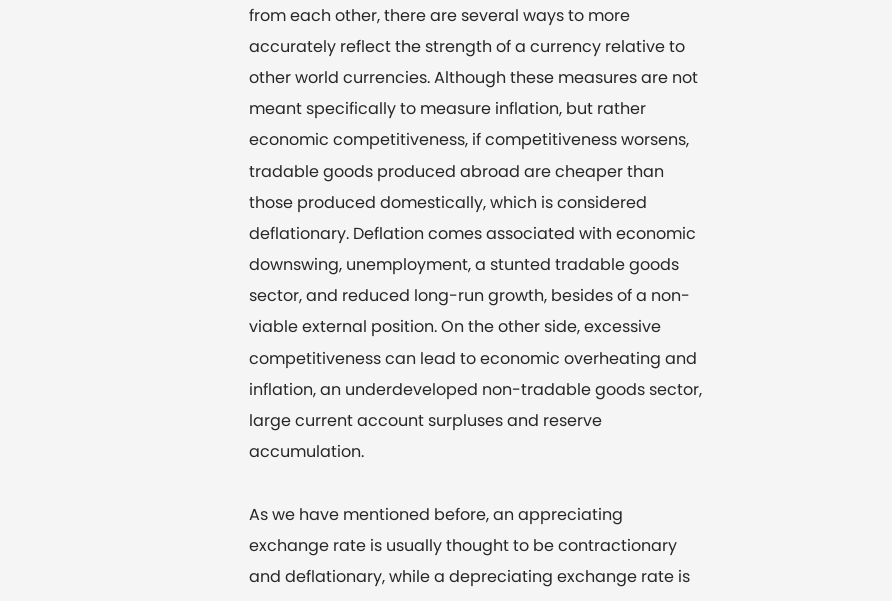from each other, there are several ways to more accurately reflect the strength of a currency relative to other world currencies. Although these measures are not meant specifically to measure inflation, but rather economic competitiveness, if competitiveness worsens, tradable goods produced abroad are cheaper than those produced domestically, which is considered deflationary. Deflation comes associated with economic downswing, unemployment, a stunted tradable goods sector, and reduced long-run growth, besides of a non-viable external position. On the other side, excessive competitiveness can lead to economic overheating and inflation, an underdeveloped non-tradable goods sector, large current account surpluses and reserve accumulation.

As we have mentioned before, an appreciating exchange rate is usually thought to be contractionary and deflationary, while a depreciating exchange rate is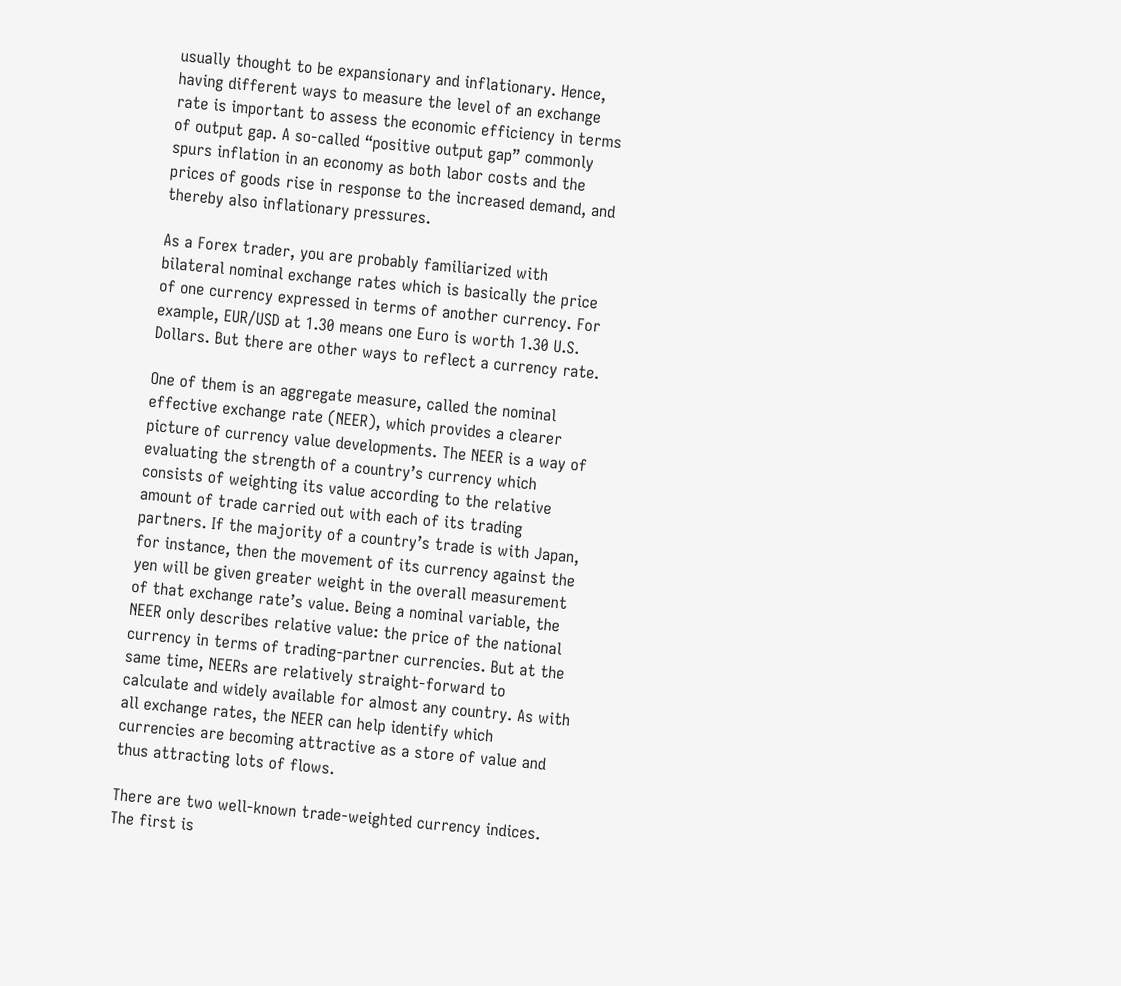usually thought to be expansionary and inflationary. Hence, having different ways to measure the level of an exchange rate is important to assess the economic efficiency in terms of output gap. A so-called “positive output gap” commonly spurs inflation in an economy as both labor costs and the prices of goods rise in response to the increased demand, and thereby also inflationary pressures.

As a Forex trader, you are probably familiarized with bilateral nominal exchange rates which is basically the price of one currency expressed in terms of another currency. For example, EUR/USD at 1.30 means one Euro is worth 1.30 U.S. Dollars. But there are other ways to reflect a currency rate.

One of them is an aggregate measure, called the nominal effective exchange rate (NEER), which provides a clearer picture of currency value developments. The NEER is a way of evaluating the strength of a country’s currency which consists of weighting its value according to the relative amount of trade carried out with each of its trading partners. If the majority of a country’s trade is with Japan, for instance, then the movement of its currency against the yen will be given greater weight in the overall measurement of that exchange rate’s value. Being a nominal variable, the NEER only describes relative value: the price of the national currency in terms of trading-partner currencies. But at the same time, NEERs are relatively straight-forward to calculate and widely available for almost any country. As with all exchange rates, the NEER can help identify which currencies are becoming attractive as a store of value and thus attracting lots of flows.

There are two well-known trade-weighted currency indices. The first is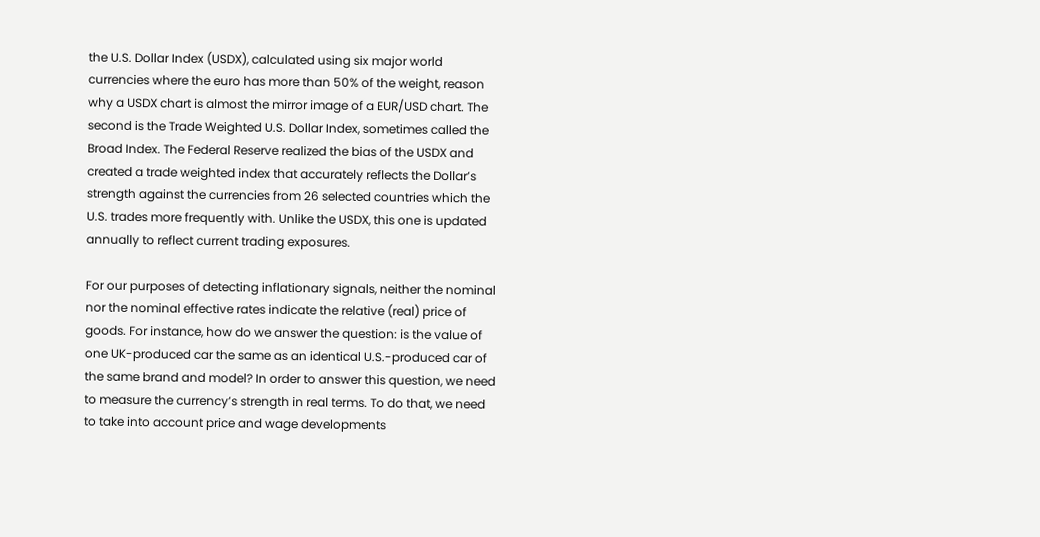the U.S. Dollar Index (USDX), calculated using six major world currencies where the euro has more than 50% of the weight, reason why a USDX chart is almost the mirror image of a EUR/USD chart. The second is the Trade Weighted U.S. Dollar Index, sometimes called the Broad Index. The Federal Reserve realized the bias of the USDX and created a trade weighted index that accurately reflects the Dollar’s strength against the currencies from 26 selected countries which the U.S. trades more frequently with. Unlike the USDX, this one is updated annually to reflect current trading exposures.

For our purposes of detecting inflationary signals, neither the nominal nor the nominal effective rates indicate the relative (real) price of goods. For instance, how do we answer the question: is the value of one UK-produced car the same as an identical U.S.-produced car of the same brand and model? In order to answer this question, we need to measure the currency’s strength in real terms. To do that, we need to take into account price and wage developments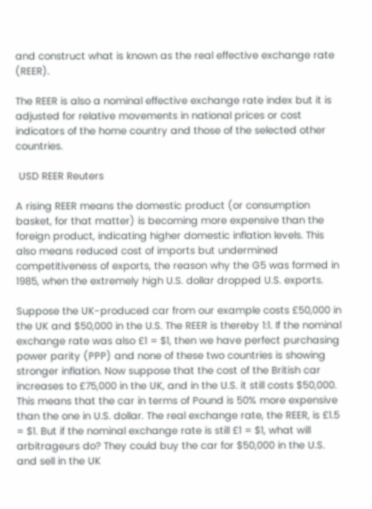and construct what is known as the real effective exchange rate (REER).

The REER is also a nominal effective exchange rate index but it is adjusted for relative movements in national prices or cost indicators of the home country and those of the selected other countries.

 USD REER Reuters

A rising REER means the domestic product (or consumption basket, for that matter) is becoming more expensive than the foreign product, indicating higher domestic inflation levels. This also means reduced cost of imports but undermined competitiveness of exports, the reason why the G5 was formed in 1985, when the extremely high U.S. dollar dropped U.S. exports.

Suppose the UK-produced car from our example costs £50,000 in the UK and $50,000 in the U.S. The REER is thereby 1:1. If the nominal exchange rate was also £1 = $1, then we have perfect purchasing power parity (PPP) and none of these two countries is showing stronger inflation. Now suppose that the cost of the British car increases to £75,000 in the UK, and in the U.S. it still costs $50,000. This means that the car in terms of Pound is 50% more expensive than the one in U.S. dollar. The real exchange rate, the REER, is £1.5 = $1. But if the nominal exchange rate is still £1 = $1, what will arbitrageurs do? They could buy the car for $50,000 in the U.S. and sell in the UK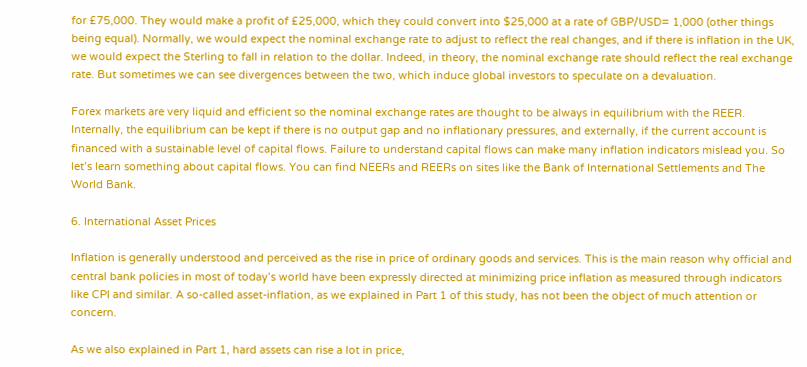for £75,000. They would make a profit of £25,000, which they could convert into $25,000 at a rate of GBP/USD= 1,000 (other things being equal). Normally, we would expect the nominal exchange rate to adjust to reflect the real changes, and if there is inflation in the UK, we would expect the Sterling to fall in relation to the dollar. Indeed, in theory, the nominal exchange rate should reflect the real exchange rate. But sometimes we can see divergences between the two, which induce global investors to speculate on a devaluation.

Forex markets are very liquid and efficient so the nominal exchange rates are thought to be always in equilibrium with the REER. Internally, the equilibrium can be kept if there is no output gap and no inflationary pressures, and externally, if the current account is financed with a sustainable level of capital flows. Failure to understand capital flows can make many inflation indicators mislead you. So let’s learn something about capital flows. You can find NEERs and REERs on sites like the Bank of International Settlements and The World Bank.

6. International Asset Prices

Inflation is generally understood and perceived as the rise in price of ordinary goods and services. This is the main reason why official and central bank policies in most of today’s world have been expressly directed at minimizing price inflation as measured through indicators like CPI and similar. A so-called asset-inflation, as we explained in Part 1 of this study, has not been the object of much attention or concern.

As we also explained in Part 1, hard assets can rise a lot in price,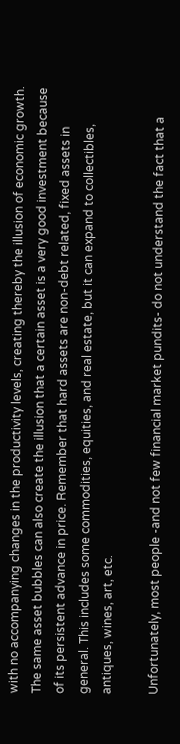with no accompanying changes in the productivity levels, creating thereby the illusion of economic growth. The same asset bubbles can also create the illusion that a certain asset is a very good investment because of its persistent advance in price. Remember that hard assets are non-debt related, fixed assets in general. This includes some commodities, equities, and real estate, but it can expand to collectibles, antiques, wines, art, etc.

Unfortunately, most people -and not few financial market pundits- do not understand the fact that a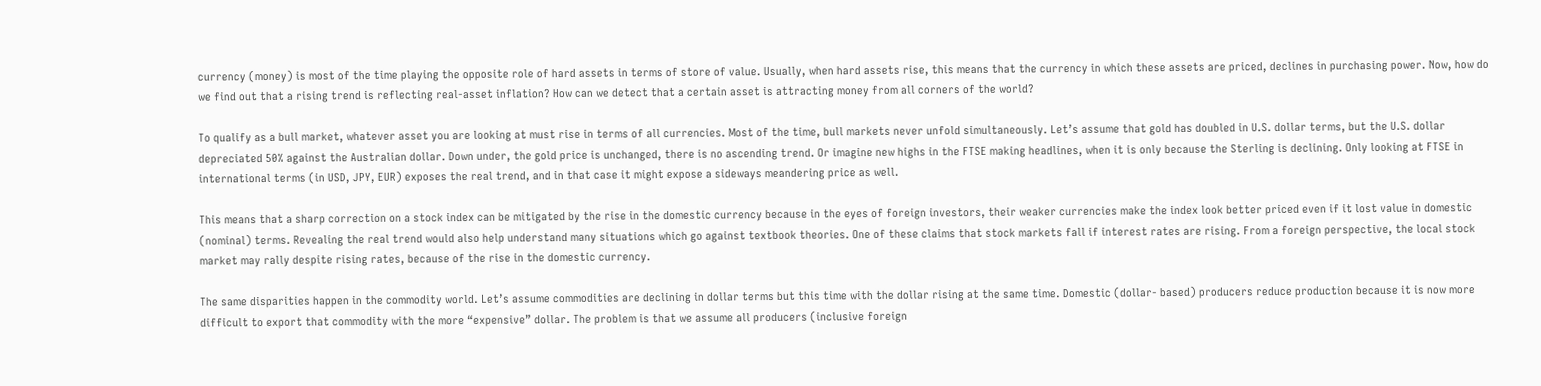currency (money) is most of the time playing the opposite role of hard assets in terms of store of value. Usually, when hard assets rise, this means that the currency in which these assets are priced, declines in purchasing power. Now, how do we find out that a rising trend is reflecting real-asset inflation? How can we detect that a certain asset is attracting money from all corners of the world?

To qualify as a bull market, whatever asset you are looking at must rise in terms of all currencies. Most of the time, bull markets never unfold simultaneously. Let’s assume that gold has doubled in U.S. dollar terms, but the U.S. dollar depreciated 50% against the Australian dollar. Down under, the gold price is unchanged, there is no ascending trend. Or imagine new highs in the FTSE making headlines, when it is only because the Sterling is declining. Only looking at FTSE in international terms (in USD, JPY, EUR) exposes the real trend, and in that case it might expose a sideways meandering price as well.

This means that a sharp correction on a stock index can be mitigated by the rise in the domestic currency because in the eyes of foreign investors, their weaker currencies make the index look better priced even if it lost value in domestic (nominal) terms. Revealing the real trend would also help understand many situations which go against textbook theories. One of these claims that stock markets fall if interest rates are rising. From a foreign perspective, the local stock market may rally despite rising rates, because of the rise in the domestic currency.

The same disparities happen in the commodity world. Let’s assume commodities are declining in dollar terms but this time with the dollar rising at the same time. Domestic (dollar- based) producers reduce production because it is now more difficult to export that commodity with the more “expensive” dollar. The problem is that we assume all producers (inclusive foreign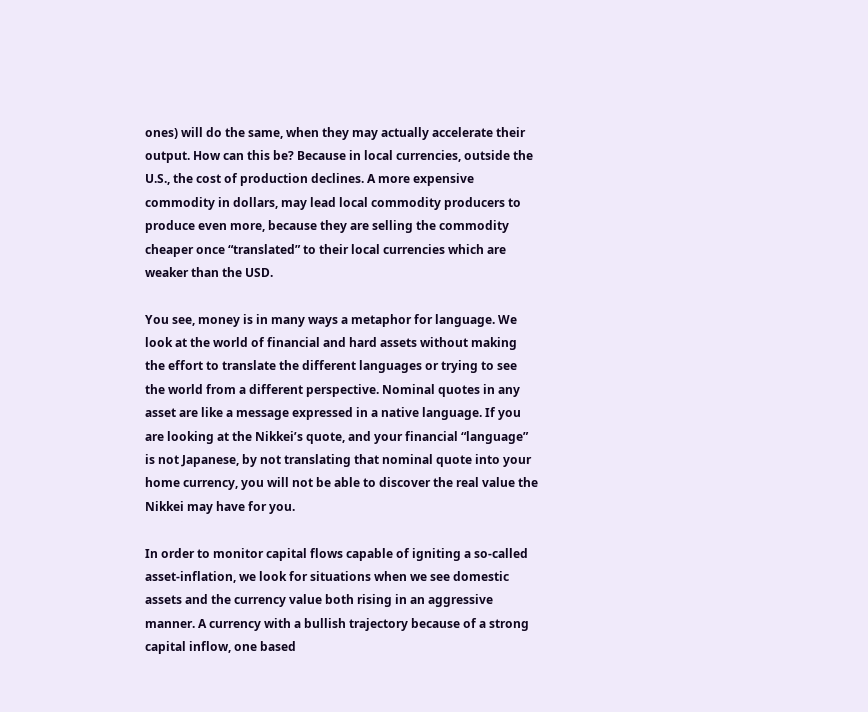ones) will do the same, when they may actually accelerate their output. How can this be? Because in local currencies, outside the U.S., the cost of production declines. A more expensive commodity in dollars, may lead local commodity producers to produce even more, because they are selling the commodity cheaper once “translated” to their local currencies which are weaker than the USD.

You see, money is in many ways a metaphor for language. We look at the world of financial and hard assets without making the effort to translate the different languages or trying to see the world from a different perspective. Nominal quotes in any asset are like a message expressed in a native language. If you are looking at the Nikkei’s quote, and your financial “language” is not Japanese, by not translating that nominal quote into your home currency, you will not be able to discover the real value the Nikkei may have for you.

In order to monitor capital flows capable of igniting a so-called asset-inflation, we look for situations when we see domestic assets and the currency value both rising in an aggressive manner. A currency with a bullish trajectory because of a strong capital inflow, one based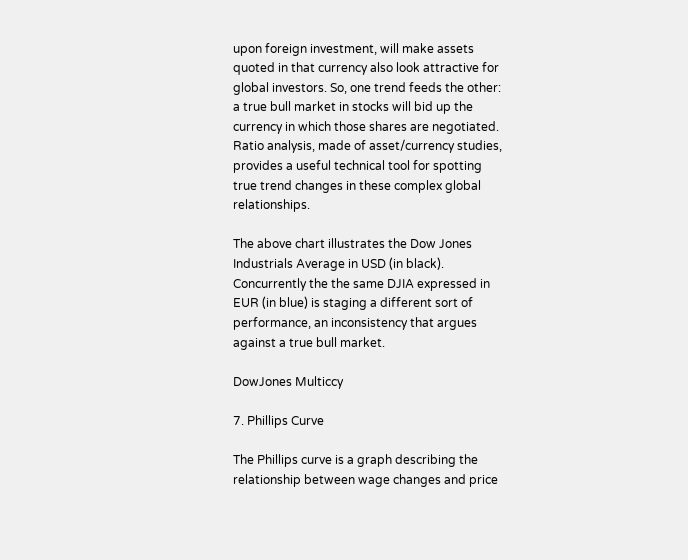upon foreign investment, will make assets quoted in that currency also look attractive for global investors. So, one trend feeds the other: a true bull market in stocks will bid up the currency in which those shares are negotiated. Ratio analysis, made of asset/currency studies, provides a useful technical tool for spotting true trend changes in these complex global relationships.

The above chart illustrates the Dow Jones Industrials Average in USD (in black). Concurrently the the same DJIA expressed in EUR (in blue) is staging a different sort of performance, an inconsistency that argues against a true bull market.

DowJones Multiccy

7. Phillips Curve

The Phillips curve is a graph describing the relationship between wage changes and price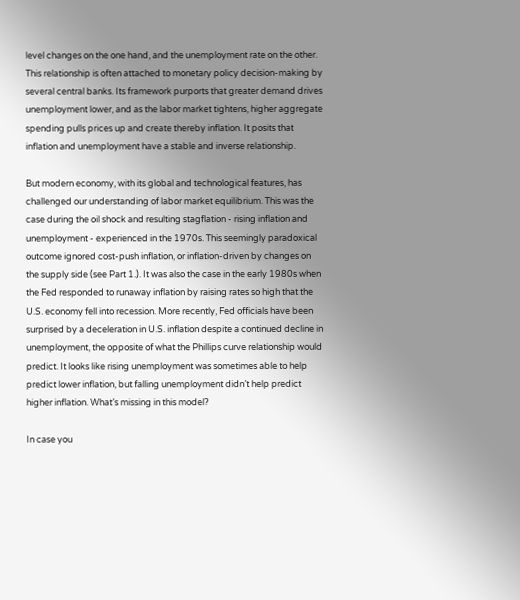level changes on the one hand, and the unemployment rate on the other. This relationship is often attached to monetary policy decision-making by several central banks. Its framework purports that greater demand drives unemployment lower, and as the labor market tightens, higher aggregate spending pulls prices up and create thereby inflation. It posits that inflation and unemployment have a stable and inverse relationship.

But modern economy, with its global and technological features, has challenged our understanding of labor market equilibrium. This was the case during the oil shock and resulting stagflation - rising inflation and unemployment - experienced in the 1970s. This seemingly paradoxical outcome ignored cost-push inflation, or inflation-driven by changes on the supply side (see Part 1.). It was also the case in the early 1980s when the Fed responded to runaway inflation by raising rates so high that the U.S. economy fell into recession. More recently, Fed officials have been surprised by a deceleration in U.S. inflation despite a continued decline in unemployment, the opposite of what the Phillips curve relationship would predict. It looks like rising unemployment was sometimes able to help predict lower inflation, but falling unemployment didn’t help predict higher inflation. What’s missing in this model?

In case you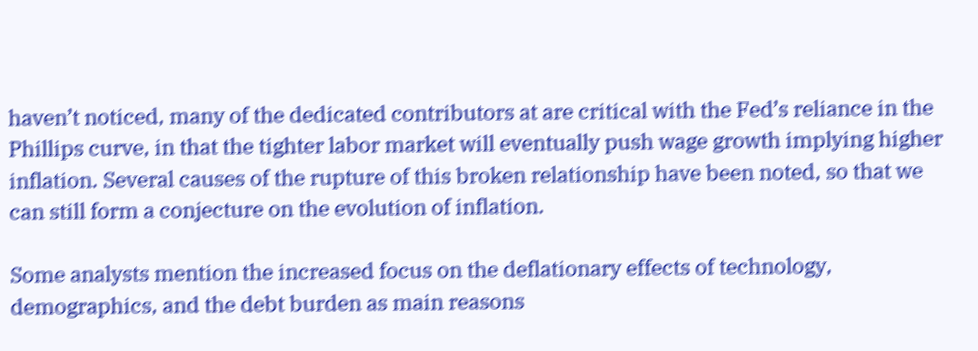haven’t noticed, many of the dedicated contributors at are critical with the Fed’s reliance in the Phillips curve, in that the tighter labor market will eventually push wage growth implying higher inflation. Several causes of the rupture of this broken relationship have been noted, so that we can still form a conjecture on the evolution of inflation.

Some analysts mention the increased focus on the deflationary effects of technology, demographics, and the debt burden as main reasons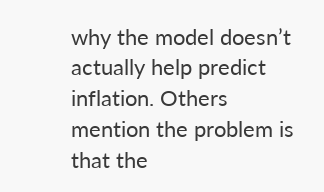why the model doesn’t actually help predict inflation. Others mention the problem is that the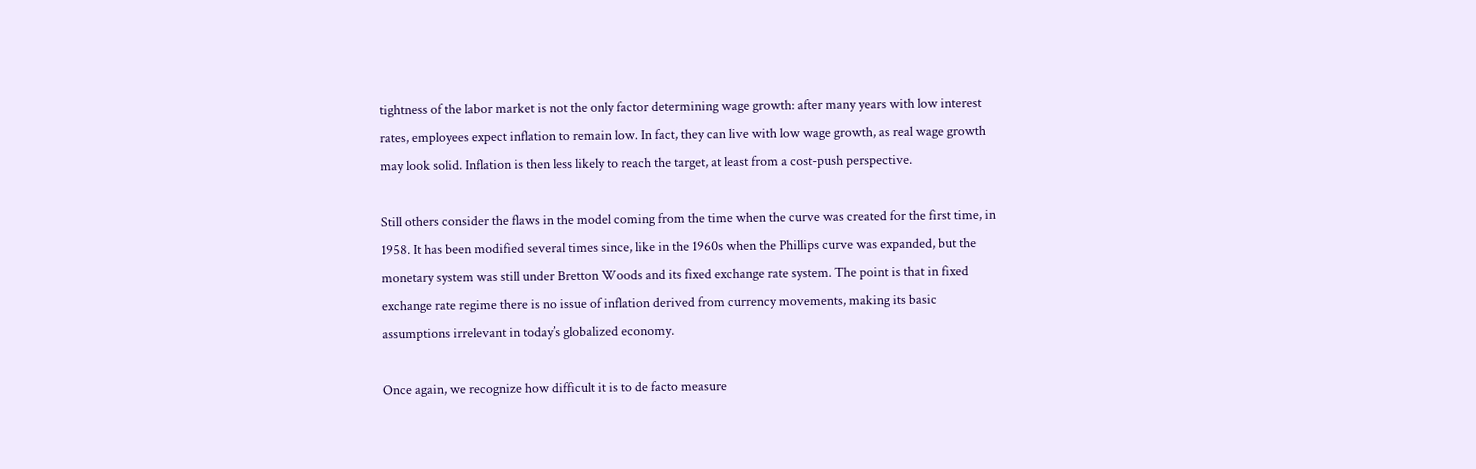tightness of the labor market is not the only factor determining wage growth: after many years with low interest rates, employees expect inflation to remain low. In fact, they can live with low wage growth, as real wage growth may look solid. Inflation is then less likely to reach the target, at least from a cost-push perspective.

Still others consider the flaws in the model coming from the time when the curve was created for the first time, in 1958. It has been modified several times since, like in the 1960s when the Phillips curve was expanded, but the monetary system was still under Bretton Woods and its fixed exchange rate system. The point is that in fixed exchange rate regime there is no issue of inflation derived from currency movements, making its basic assumptions irrelevant in today’s globalized economy.

Once again, we recognize how difficult it is to de facto measure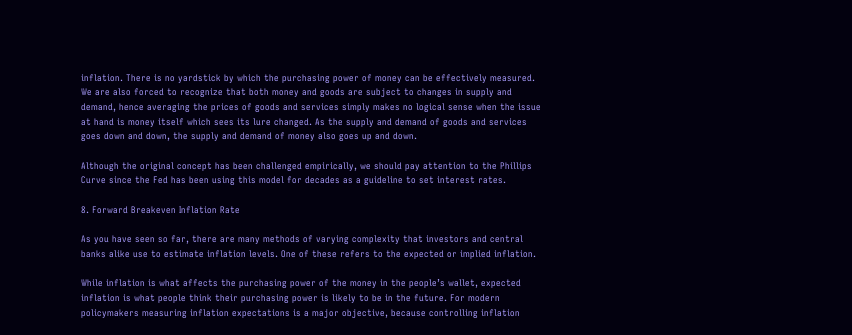inflation. There is no yardstick by which the purchasing power of money can be effectively measured. We are also forced to recognize that both money and goods are subject to changes in supply and demand, hence averaging the prices of goods and services simply makes no logical sense when the issue at hand is money itself which sees its lure changed. As the supply and demand of goods and services goes down and down, the supply and demand of money also goes up and down.

Although the original concept has been challenged empirically, we should pay attention to the Phillips Curve since the Fed has been using this model for decades as a guideline to set interest rates.

8. Forward Breakeven Inflation Rate

As you have seen so far, there are many methods of varying complexity that investors and central banks alike use to estimate inflation levels. One of these refers to the expected or implied inflation.

While inflation is what affects the purchasing power of the money in the people’s wallet, expected inflation is what people think their purchasing power is likely to be in the future. For modern policymakers measuring inflation expectations is a major objective, because controlling inflation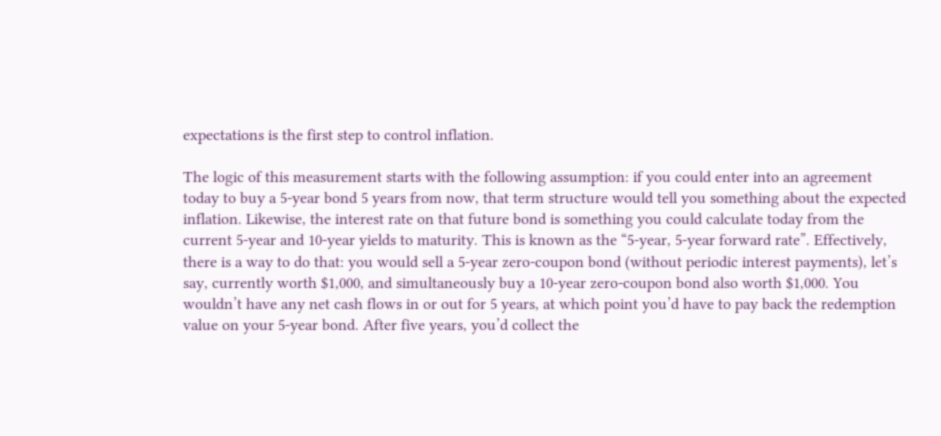expectations is the first step to control inflation.

The logic of this measurement starts with the following assumption: if you could enter into an agreement today to buy a 5-year bond 5 years from now, that term structure would tell you something about the expected inflation. Likewise, the interest rate on that future bond is something you could calculate today from the current 5-year and 10-year yields to maturity. This is known as the “5-year, 5-year forward rate”. Effectively, there is a way to do that: you would sell a 5-year zero-coupon bond (without periodic interest payments), let’s say, currently worth $1,000, and simultaneously buy a 10-year zero-coupon bond also worth $1,000. You wouldn’t have any net cash flows in or out for 5 years, at which point you’d have to pay back the redemption value on your 5-year bond. After five years, you’d collect the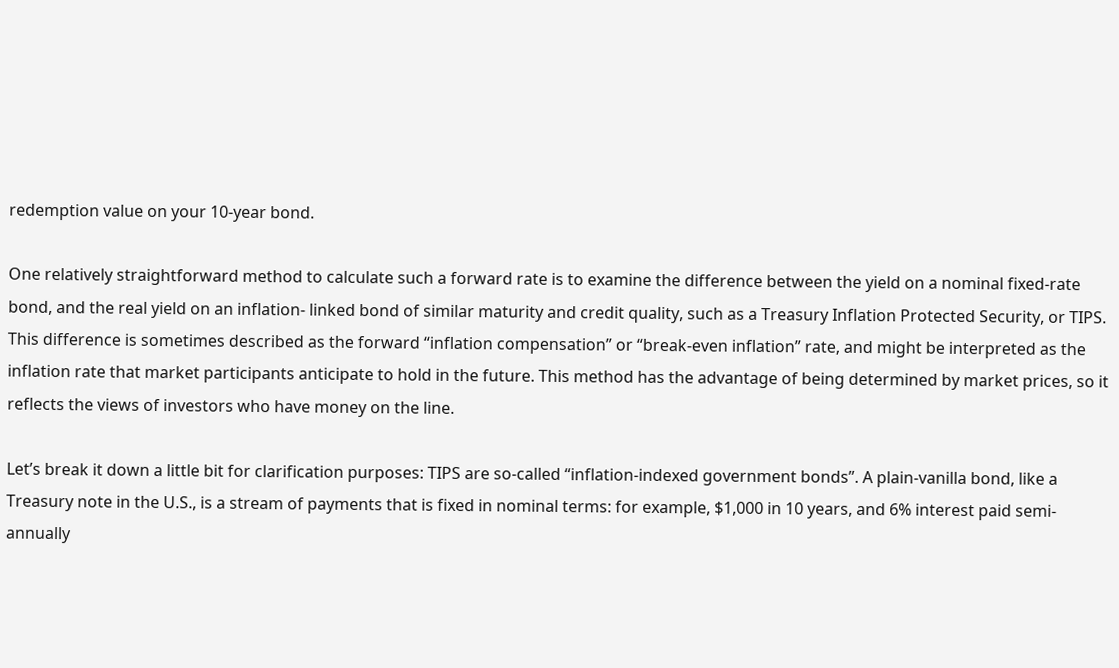redemption value on your 10-year bond.

One relatively straightforward method to calculate such a forward rate is to examine the difference between the yield on a nominal fixed-rate bond, and the real yield on an inflation- linked bond of similar maturity and credit quality, such as a Treasury Inflation Protected Security, or TIPS. This difference is sometimes described as the forward “inflation compensation” or “break-even inflation” rate, and might be interpreted as the inflation rate that market participants anticipate to hold in the future. This method has the advantage of being determined by market prices, so it reflects the views of investors who have money on the line.

Let’s break it down a little bit for clarification purposes: TIPS are so-called “inflation-indexed government bonds”. A plain-vanilla bond, like a Treasury note in the U.S., is a stream of payments that is fixed in nominal terms: for example, $1,000 in 10 years, and 6% interest paid semi-annually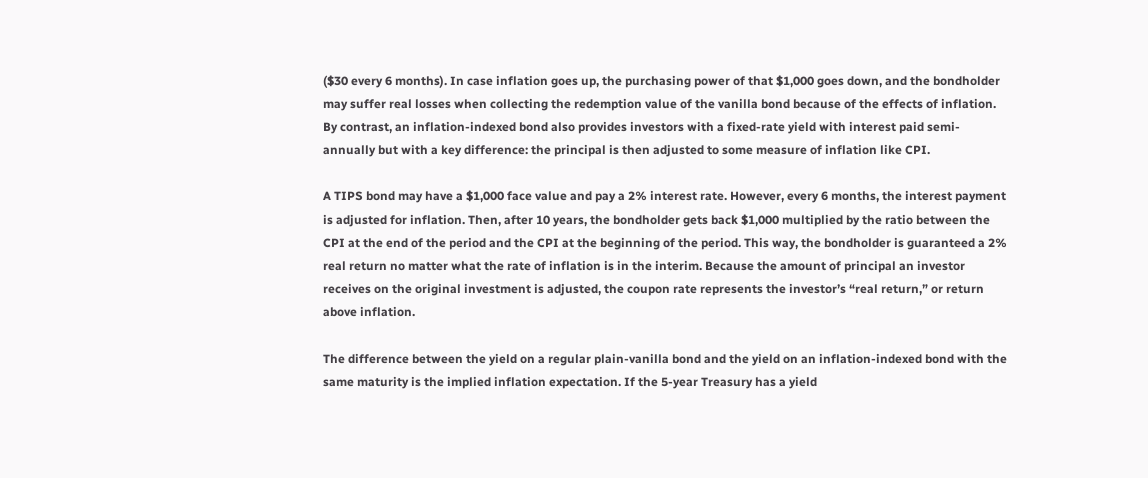($30 every 6 months). In case inflation goes up, the purchasing power of that $1,000 goes down, and the bondholder may suffer real losses when collecting the redemption value of the vanilla bond because of the effects of inflation. By contrast, an inflation-indexed bond also provides investors with a fixed-rate yield with interest paid semi-annually but with a key difference: the principal is then adjusted to some measure of inflation like CPI.

A TIPS bond may have a $1,000 face value and pay a 2% interest rate. However, every 6 months, the interest payment is adjusted for inflation. Then, after 10 years, the bondholder gets back $1,000 multiplied by the ratio between the CPI at the end of the period and the CPI at the beginning of the period. This way, the bondholder is guaranteed a 2% real return no matter what the rate of inflation is in the interim. Because the amount of principal an investor receives on the original investment is adjusted, the coupon rate represents the investor’s “real return,” or return above inflation.

The difference between the yield on a regular plain-vanilla bond and the yield on an inflation-indexed bond with the same maturity is the implied inflation expectation. If the 5-year Treasury has a yield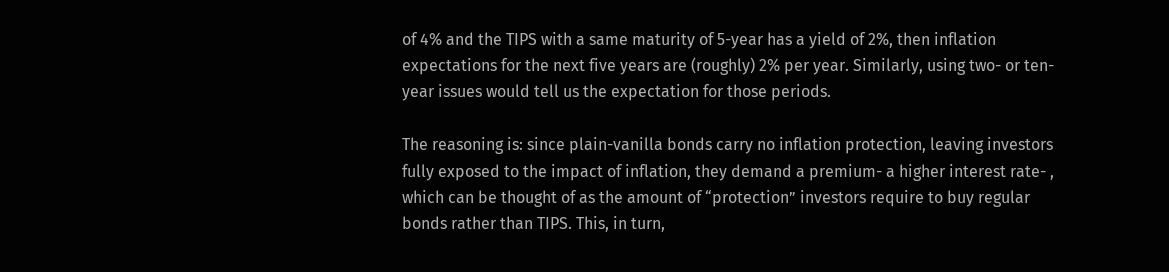of 4% and the TIPS with a same maturity of 5-year has a yield of 2%, then inflation expectations for the next five years are (roughly) 2% per year. Similarly, using two- or ten-year issues would tell us the expectation for those periods.

The reasoning is: since plain-vanilla bonds carry no inflation protection, leaving investors fully exposed to the impact of inflation, they demand a premium- a higher interest rate- , which can be thought of as the amount of “protection” investors require to buy regular bonds rather than TIPS. This, in turn,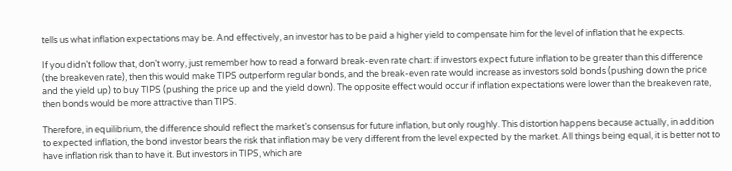tells us what inflation expectations may be. And effectively, an investor has to be paid a higher yield to compensate him for the level of inflation that he expects.

If you didn’t follow that, don’t worry, just remember how to read a forward break-even rate chart: if investors expect future inflation to be greater than this difference (the breakeven rate), then this would make TIPS outperform regular bonds, and the break-even rate would increase as investors sold bonds (pushing down the price and the yield up) to buy TIPS (pushing the price up and the yield down). The opposite effect would occur if inflation expectations were lower than the breakeven rate, then bonds would be more attractive than TIPS.

Therefore, in equilibrium, the difference should reflect the market’s consensus for future inflation, but only roughly. This distortion happens because actually, in addition to expected inflation, the bond investor bears the risk that inflation may be very different from the level expected by the market. All things being equal, it is better not to have inflation risk than to have it. But investors in TIPS, which are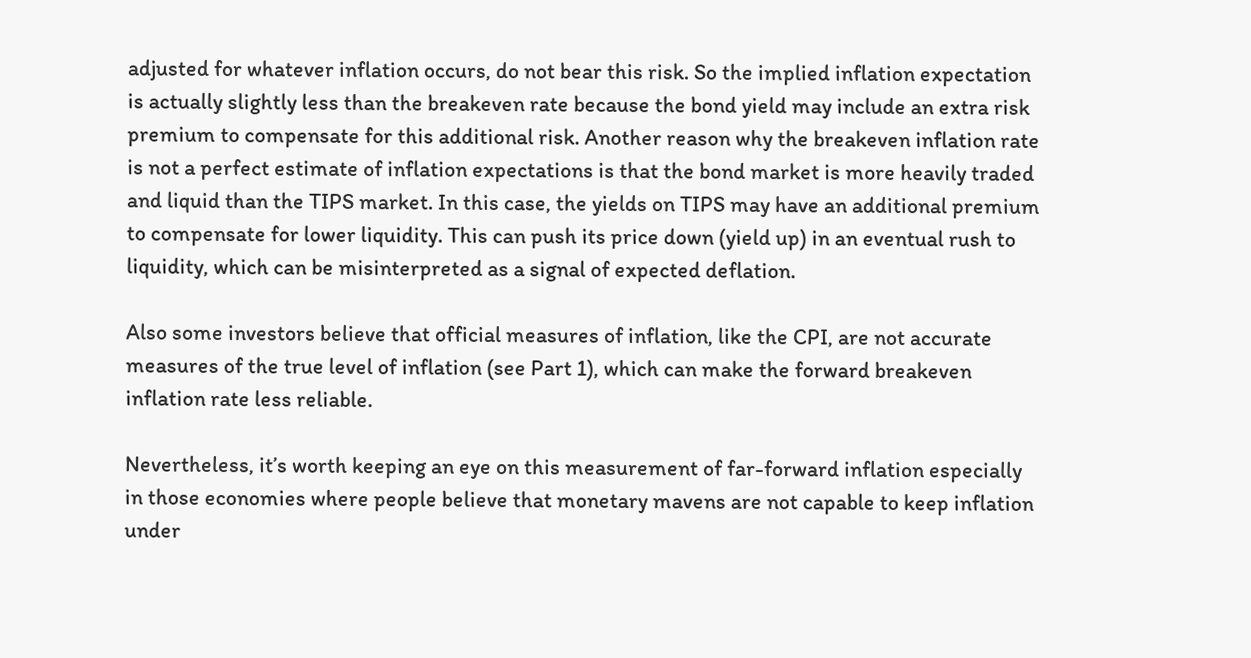adjusted for whatever inflation occurs, do not bear this risk. So the implied inflation expectation is actually slightly less than the breakeven rate because the bond yield may include an extra risk premium to compensate for this additional risk. Another reason why the breakeven inflation rate is not a perfect estimate of inflation expectations is that the bond market is more heavily traded and liquid than the TIPS market. In this case, the yields on TIPS may have an additional premium to compensate for lower liquidity. This can push its price down (yield up) in an eventual rush to liquidity, which can be misinterpreted as a signal of expected deflation.

Also some investors believe that official measures of inflation, like the CPI, are not accurate measures of the true level of inflation (see Part 1), which can make the forward breakeven inflation rate less reliable.

Nevertheless, it’s worth keeping an eye on this measurement of far-forward inflation especially in those economies where people believe that monetary mavens are not capable to keep inflation under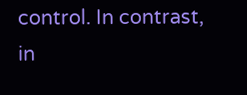control. In contrast, in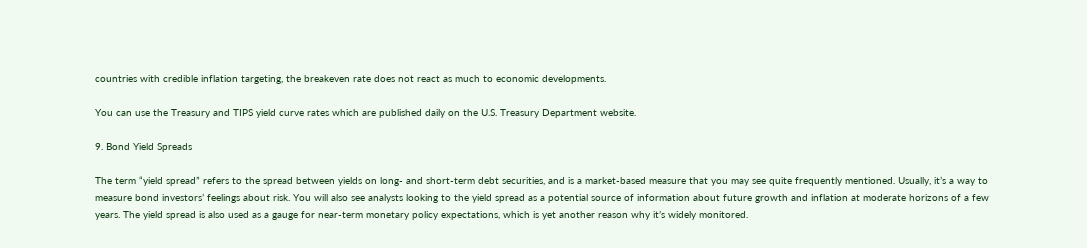countries with credible inflation targeting, the breakeven rate does not react as much to economic developments.

You can use the Treasury and TIPS yield curve rates which are published daily on the U.S. Treasury Department website.

9. Bond Yield Spreads

The term “yield spread” refers to the spread between yields on long- and short-term debt securities, and is a market-based measure that you may see quite frequently mentioned. Usually, it’s a way to measure bond investors’ feelings about risk. You will also see analysts looking to the yield spread as a potential source of information about future growth and inflation at moderate horizons of a few years. The yield spread is also used as a gauge for near-term monetary policy expectations, which is yet another reason why it’s widely monitored.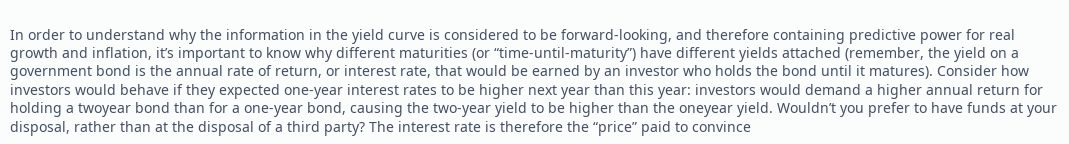In order to understand why the information in the yield curve is considered to be forward-looking, and therefore containing predictive power for real growth and inflation, it’s important to know why different maturities (or “time-until-maturity”) have different yields attached (remember, the yield on a government bond is the annual rate of return, or interest rate, that would be earned by an investor who holds the bond until it matures). Consider how investors would behave if they expected one-year interest rates to be higher next year than this year: investors would demand a higher annual return for holding a twoyear bond than for a one-year bond, causing the two-year yield to be higher than the oneyear yield. Wouldn’t you prefer to have funds at your disposal, rather than at the disposal of a third party? The interest rate is therefore the “price” paid to convince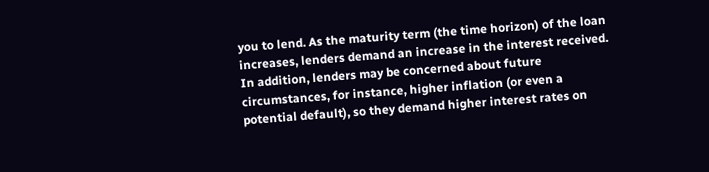you to lend. As the maturity term (the time horizon) of the loan increases, lenders demand an increase in the interest received. In addition, lenders may be concerned about future circumstances, for instance, higher inflation (or even a potential default), so they demand higher interest rates on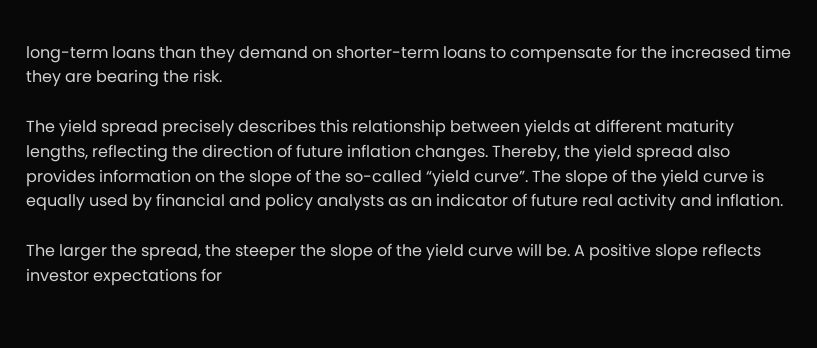long-term loans than they demand on shorter-term loans to compensate for the increased time they are bearing the risk.

The yield spread precisely describes this relationship between yields at different maturity lengths, reflecting the direction of future inflation changes. Thereby, the yield spread also provides information on the slope of the so-called “yield curve”. The slope of the yield curve is equally used by financial and policy analysts as an indicator of future real activity and inflation.

The larger the spread, the steeper the slope of the yield curve will be. A positive slope reflects investor expectations for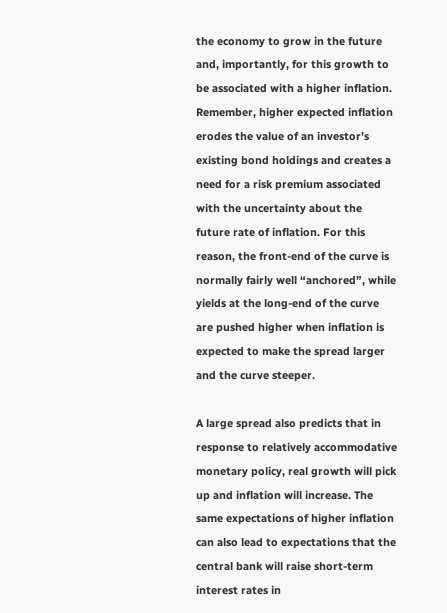the economy to grow in the future and, importantly, for this growth to be associated with a higher inflation. Remember, higher expected inflation erodes the value of an investor’s existing bond holdings and creates a need for a risk premium associated with the uncertainty about the future rate of inflation. For this reason, the front-end of the curve is normally fairly well “anchored”, while yields at the long-end of the curve are pushed higher when inflation is expected to make the spread larger and the curve steeper.

A large spread also predicts that in response to relatively accommodative monetary policy, real growth will pick up and inflation will increase. The same expectations of higher inflation can also lead to expectations that the central bank will raise short-term interest rates in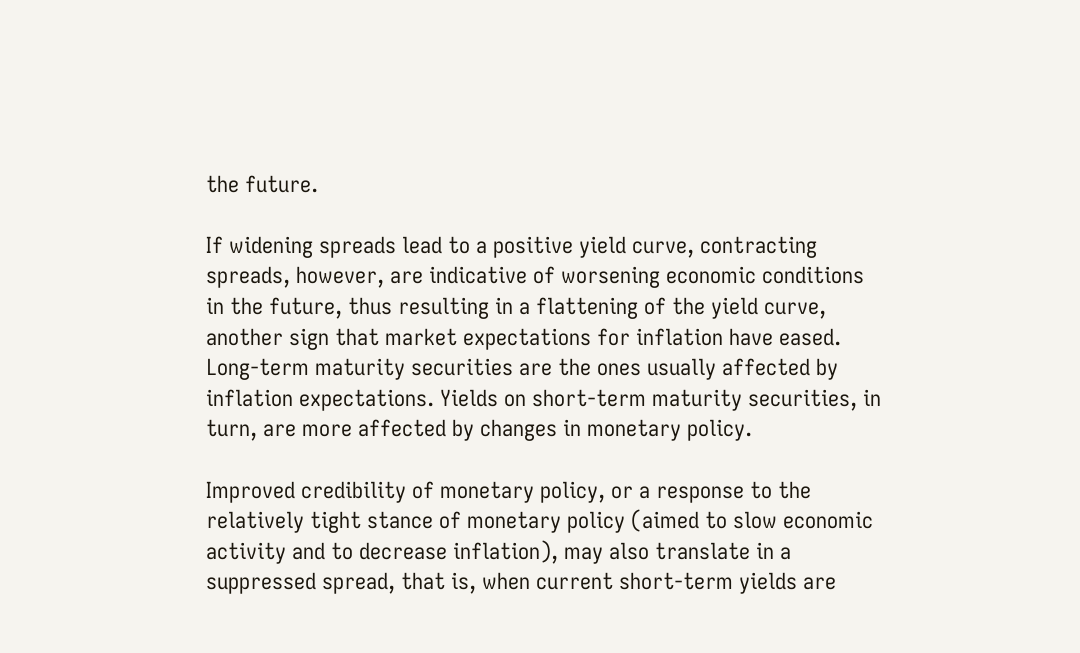the future.

If widening spreads lead to a positive yield curve, contracting spreads, however, are indicative of worsening economic conditions in the future, thus resulting in a flattening of the yield curve, another sign that market expectations for inflation have eased. Long-term maturity securities are the ones usually affected by inflation expectations. Yields on short-term maturity securities, in turn, are more affected by changes in monetary policy.

Improved credibility of monetary policy, or a response to the relatively tight stance of monetary policy (aimed to slow economic activity and to decrease inflation), may also translate in a suppressed spread, that is, when current short-term yields are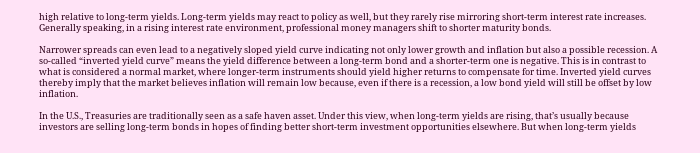high relative to long-term yields. Long-term yields may react to policy as well, but they rarely rise mirroring short-term interest rate increases. Generally speaking, in a rising interest rate environment, professional money managers shift to shorter maturity bonds.

Narrower spreads can even lead to a negatively sloped yield curve indicating not only lower growth and inflation but also a possible recession. A so-called “inverted yield curve” means the yield difference between a long-term bond and a shorter-term one is negative. This is in contrast to what is considered a normal market, where longer-term instruments should yield higher returns to compensate for time. Inverted yield curves thereby imply that the market believes inflation will remain low because, even if there is a recession, a low bond yield will still be offset by low inflation.

In the U.S., Treasuries are traditionally seen as a safe haven asset. Under this view, when long-term yields are rising, that’s usually because investors are selling long-term bonds in hopes of finding better short-term investment opportunities elsewhere. But when long-term yields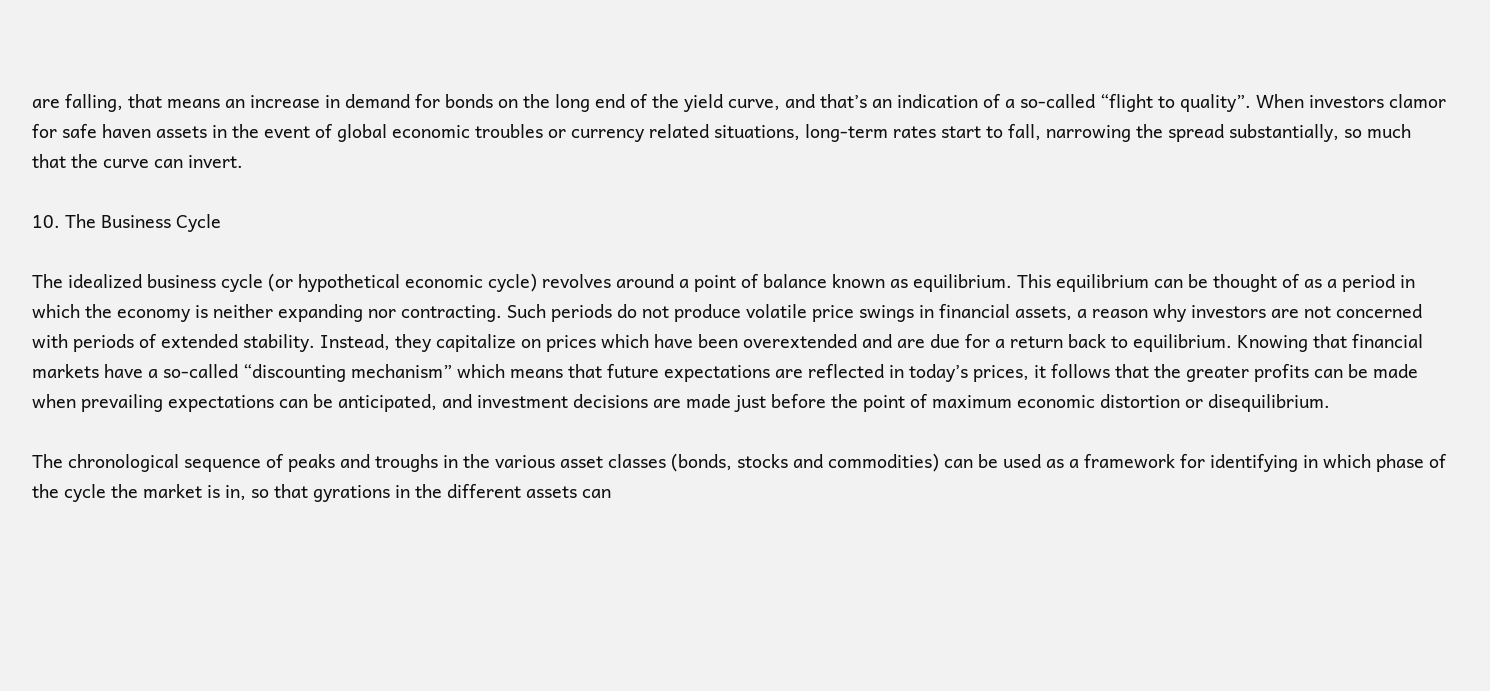are falling, that means an increase in demand for bonds on the long end of the yield curve, and that’s an indication of a so-called “flight to quality”. When investors clamor for safe haven assets in the event of global economic troubles or currency related situations, long-term rates start to fall, narrowing the spread substantially, so much that the curve can invert.

10. The Business Cycle

The idealized business cycle (or hypothetical economic cycle) revolves around a point of balance known as equilibrium. This equilibrium can be thought of as a period in which the economy is neither expanding nor contracting. Such periods do not produce volatile price swings in financial assets, a reason why investors are not concerned with periods of extended stability. Instead, they capitalize on prices which have been overextended and are due for a return back to equilibrium. Knowing that financial markets have a so-called “discounting mechanism” which means that future expectations are reflected in today’s prices, it follows that the greater profits can be made when prevailing expectations can be anticipated, and investment decisions are made just before the point of maximum economic distortion or disequilibrium.

The chronological sequence of peaks and troughs in the various asset classes (bonds, stocks and commodities) can be used as a framework for identifying in which phase of the cycle the market is in, so that gyrations in the different assets can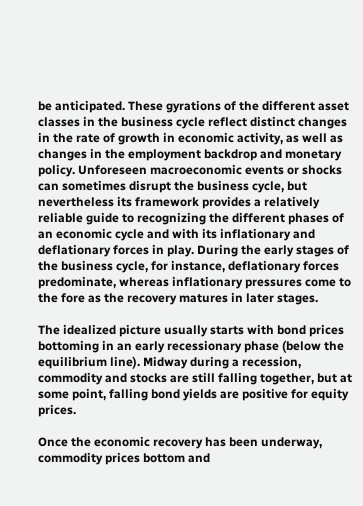be anticipated. These gyrations of the different asset classes in the business cycle reflect distinct changes in the rate of growth in economic activity, as well as changes in the employment backdrop and monetary policy. Unforeseen macroeconomic events or shocks can sometimes disrupt the business cycle, but nevertheless its framework provides a relatively reliable guide to recognizing the different phases of an economic cycle and with its inflationary and deflationary forces in play. During the early stages of the business cycle, for instance, deflationary forces predominate, whereas inflationary pressures come to the fore as the recovery matures in later stages.

The idealized picture usually starts with bond prices bottoming in an early recessionary phase (below the equilibrium line). Midway during a recession, commodity and stocks are still falling together, but at some point, falling bond yields are positive for equity prices.

Once the economic recovery has been underway, commodity prices bottom and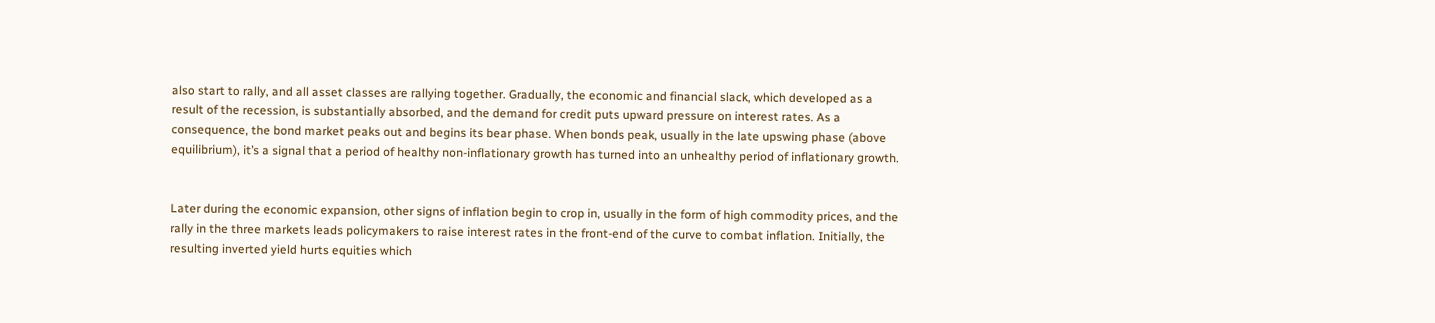also start to rally, and all asset classes are rallying together. Gradually, the economic and financial slack, which developed as a result of the recession, is substantially absorbed, and the demand for credit puts upward pressure on interest rates. As a consequence, the bond market peaks out and begins its bear phase. When bonds peak, usually in the late upswing phase (above equilibrium), it’s a signal that a period of healthy non-inflationary growth has turned into an unhealthy period of inflationary growth.


Later during the economic expansion, other signs of inflation begin to crop in, usually in the form of high commodity prices, and the rally in the three markets leads policymakers to raise interest rates in the front-end of the curve to combat inflation. Initially, the resulting inverted yield hurts equities which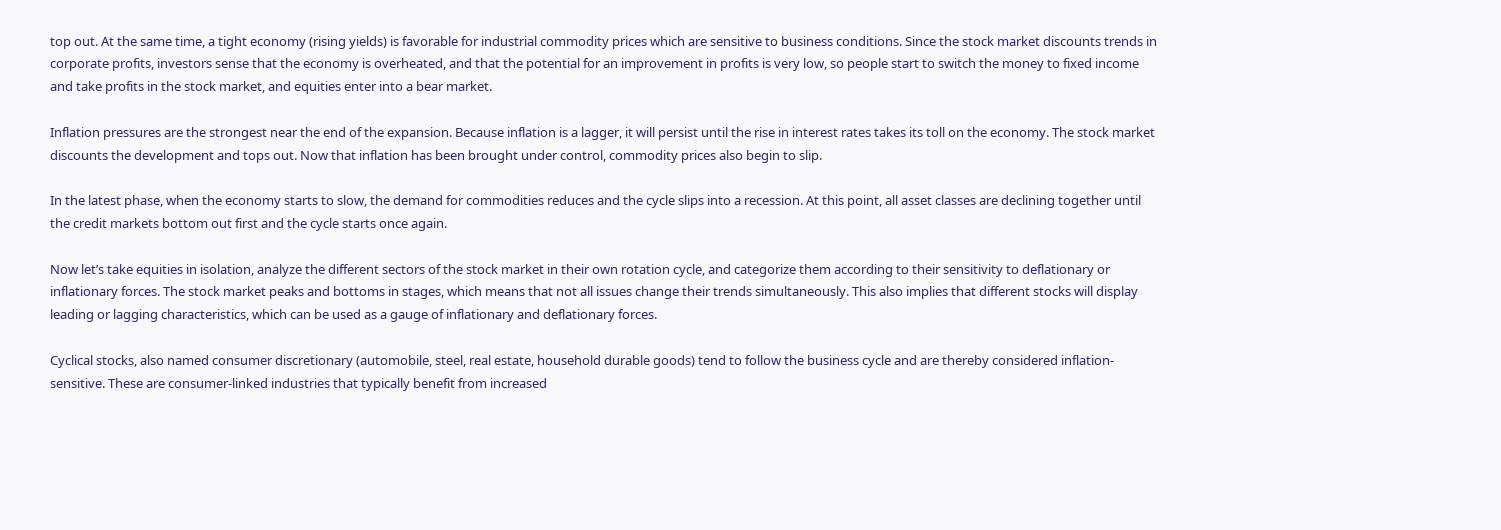top out. At the same time, a tight economy (rising yields) is favorable for industrial commodity prices which are sensitive to business conditions. Since the stock market discounts trends in corporate profits, investors sense that the economy is overheated, and that the potential for an improvement in profits is very low, so people start to switch the money to fixed income and take profits in the stock market, and equities enter into a bear market.

Inflation pressures are the strongest near the end of the expansion. Because inflation is a lagger, it will persist until the rise in interest rates takes its toll on the economy. The stock market discounts the development and tops out. Now that inflation has been brought under control, commodity prices also begin to slip.

In the latest phase, when the economy starts to slow, the demand for commodities reduces and the cycle slips into a recession. At this point, all asset classes are declining together until the credit markets bottom out first and the cycle starts once again.

Now let’s take equities in isolation, analyze the different sectors of the stock market in their own rotation cycle, and categorize them according to their sensitivity to deflationary or inflationary forces. The stock market peaks and bottoms in stages, which means that not all issues change their trends simultaneously. This also implies that different stocks will display leading or lagging characteristics, which can be used as a gauge of inflationary and deflationary forces.

Cyclical stocks, also named consumer discretionary (automobile, steel, real estate, household durable goods) tend to follow the business cycle and are thereby considered inflation- sensitive. These are consumer-linked industries that typically benefit from increased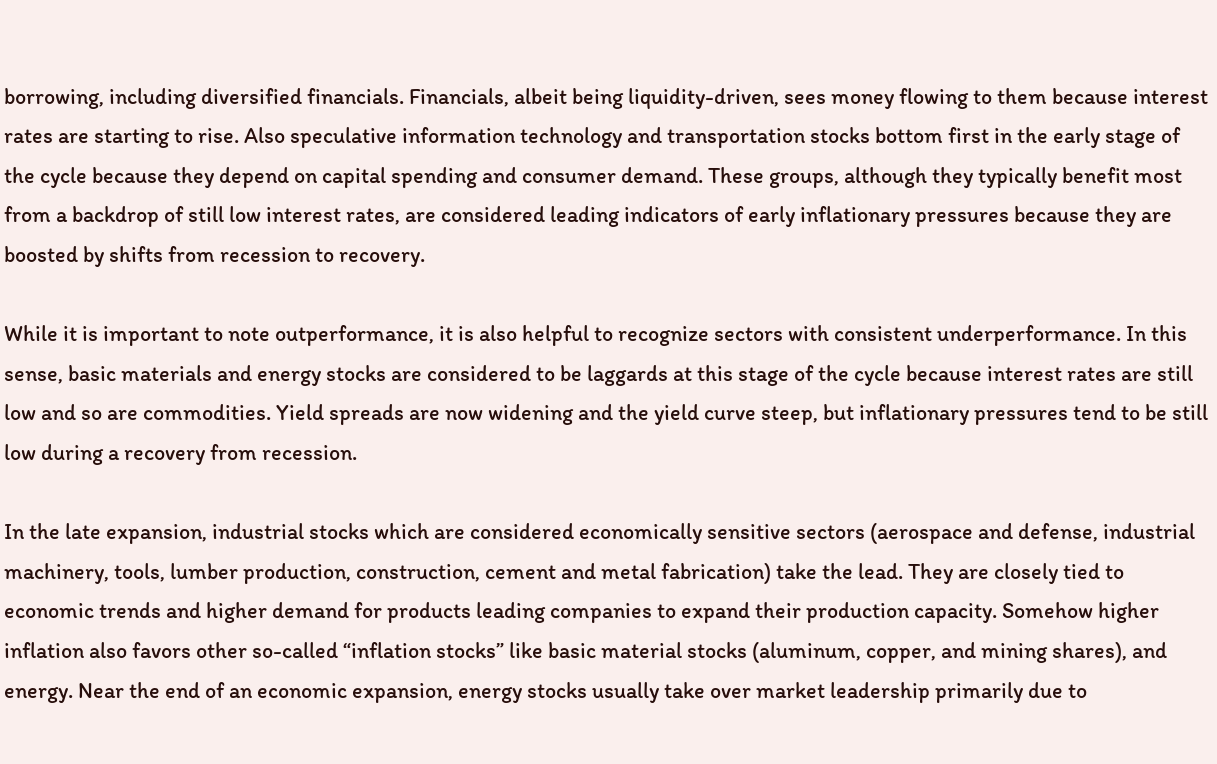borrowing, including diversified financials. Financials, albeit being liquidity-driven, sees money flowing to them because interest rates are starting to rise. Also speculative information technology and transportation stocks bottom first in the early stage of the cycle because they depend on capital spending and consumer demand. These groups, although they typically benefit most from a backdrop of still low interest rates, are considered leading indicators of early inflationary pressures because they are boosted by shifts from recession to recovery.

While it is important to note outperformance, it is also helpful to recognize sectors with consistent underperformance. In this sense, basic materials and energy stocks are considered to be laggards at this stage of the cycle because interest rates are still low and so are commodities. Yield spreads are now widening and the yield curve steep, but inflationary pressures tend to be still low during a recovery from recession.

In the late expansion, industrial stocks which are considered economically sensitive sectors (aerospace and defense, industrial machinery, tools, lumber production, construction, cement and metal fabrication) take the lead. They are closely tied to economic trends and higher demand for products leading companies to expand their production capacity. Somehow higher inflation also favors other so-called “inflation stocks” like basic material stocks (aluminum, copper, and mining shares), and energy. Near the end of an economic expansion, energy stocks usually take over market leadership primarily due to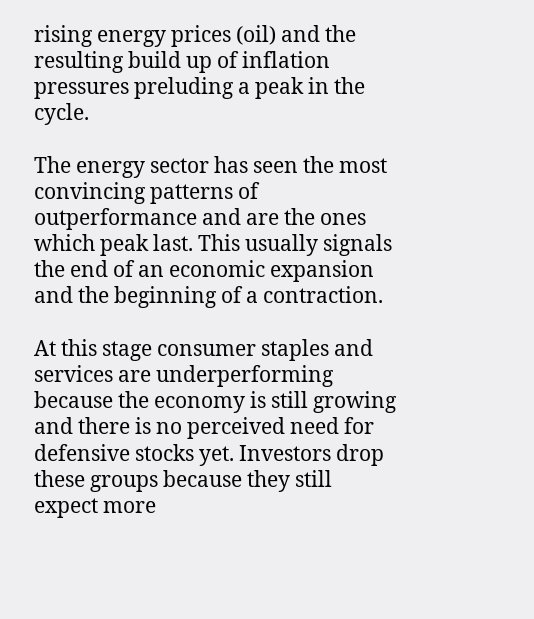rising energy prices (oil) and the resulting build up of inflation pressures preluding a peak in the cycle.

The energy sector has seen the most convincing patterns of outperformance and are the ones which peak last. This usually signals the end of an economic expansion and the beginning of a contraction.

At this stage consumer staples and services are underperforming because the economy is still growing and there is no perceived need for defensive stocks yet. Investors drop these groups because they still expect more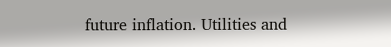future inflation. Utilities and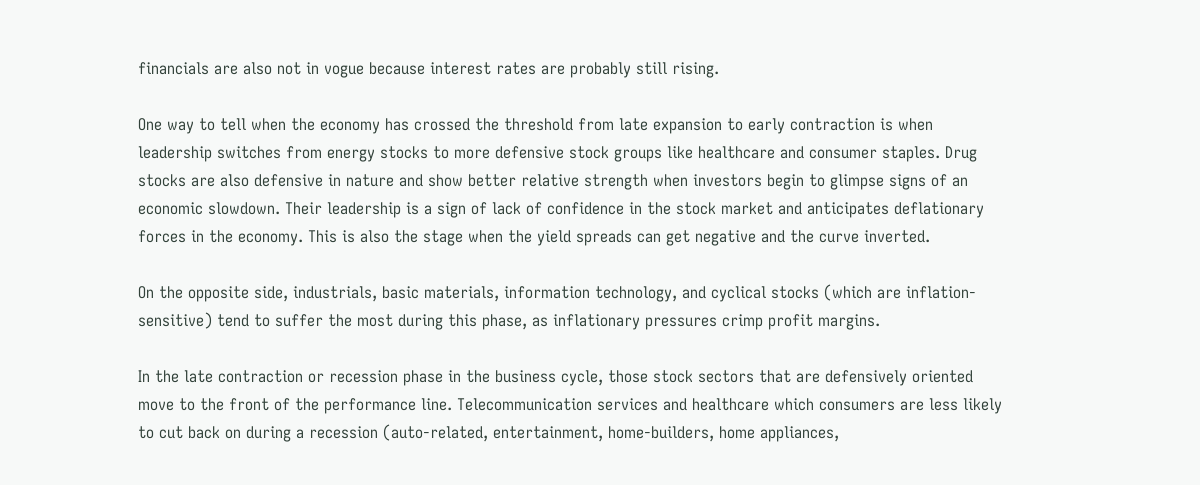financials are also not in vogue because interest rates are probably still rising.

One way to tell when the economy has crossed the threshold from late expansion to early contraction is when leadership switches from energy stocks to more defensive stock groups like healthcare and consumer staples. Drug stocks are also defensive in nature and show better relative strength when investors begin to glimpse signs of an economic slowdown. Their leadership is a sign of lack of confidence in the stock market and anticipates deflationary forces in the economy. This is also the stage when the yield spreads can get negative and the curve inverted.

On the opposite side, industrials, basic materials, information technology, and cyclical stocks (which are inflation-sensitive) tend to suffer the most during this phase, as inflationary pressures crimp profit margins.

In the late contraction or recession phase in the business cycle, those stock sectors that are defensively oriented move to the front of the performance line. Telecommunication services and healthcare which consumers are less likely to cut back on during a recession (auto-related, entertainment, home-builders, home appliances,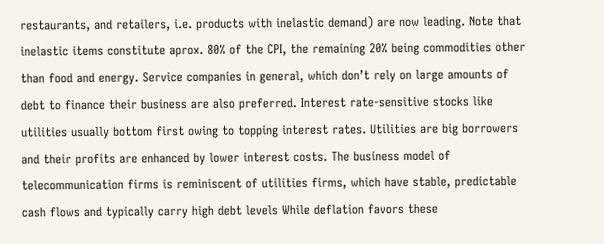restaurants, and retailers, i.e. products with inelastic demand) are now leading. Note that inelastic items constitute aprox. 80% of the CPI, the remaining 20% being commodities other than food and energy. Service companies in general, which don’t rely on large amounts of debt to finance their business are also preferred. Interest rate-sensitive stocks like utilities usually bottom first owing to topping interest rates. Utilities are big borrowers and their profits are enhanced by lower interest costs. The business model of telecommunication firms is reminiscent of utilities firms, which have stable, predictable cash flows and typically carry high debt levels While deflation favors these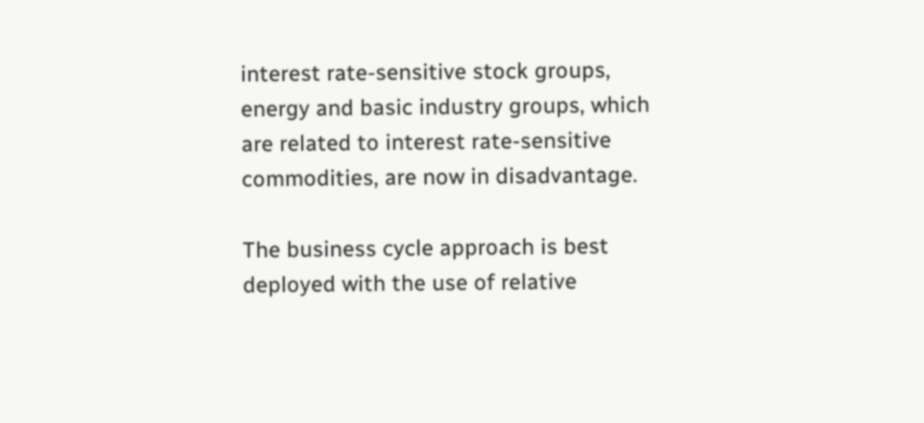interest rate-sensitive stock groups, energy and basic industry groups, which are related to interest rate-sensitive commodities, are now in disadvantage.

The business cycle approach is best deployed with the use of relative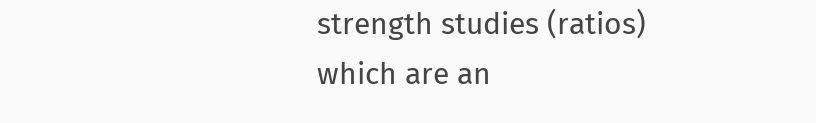strength studies (ratios) which are an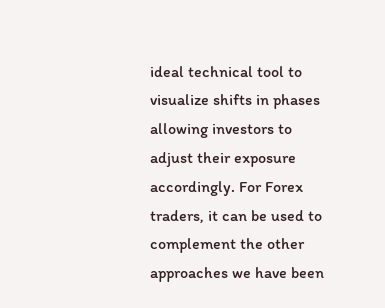ideal technical tool to visualize shifts in phases allowing investors to adjust their exposure accordingly. For Forex traders, it can be used to complement the other approaches we have been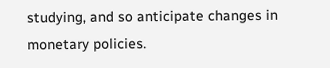studying, and so anticipate changes in monetary policies.